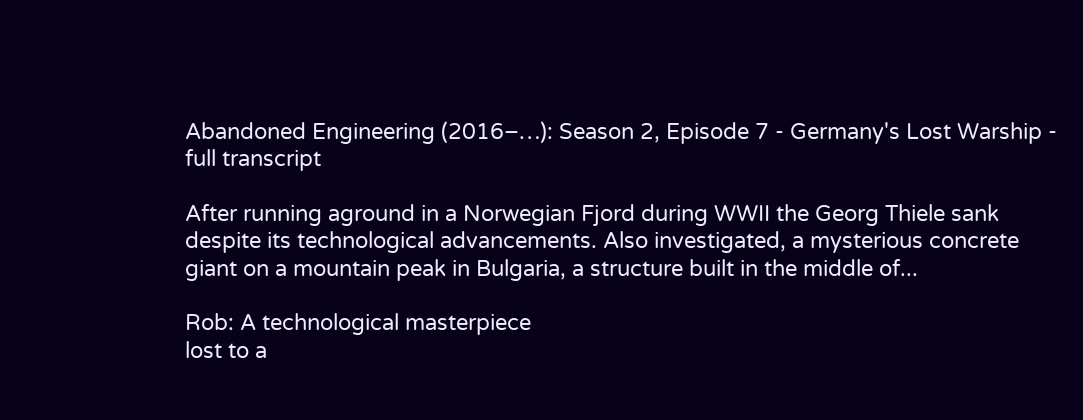Abandoned Engineering (2016–…): Season 2, Episode 7 - Germany's Lost Warship - full transcript

After running aground in a Norwegian Fjord during WWII the Georg Thiele sank despite its technological advancements. Also investigated, a mysterious concrete giant on a mountain peak in Bulgaria, a structure built in the middle of...

Rob: A technological masterpiece
lost to a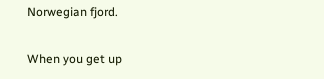Norwegian fjord.

When you get up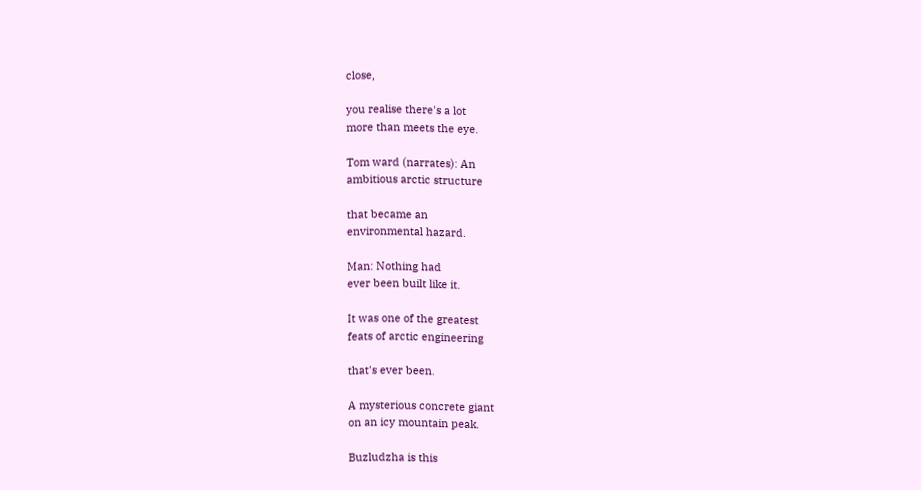close,

you realise there's a lot
more than meets the eye.

Tom ward (narrates): An
ambitious arctic structure

that became an
environmental hazard.

Man: Nothing had
ever been built like it.

It was one of the greatest
feats of arctic engineering

that's ever been.

A mysterious concrete giant
on an icy mountain peak.

Buzludzha is this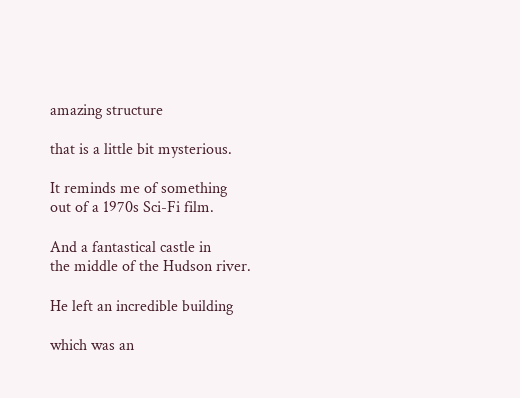amazing structure

that is a little bit mysterious.

It reminds me of something
out of a 1970s Sci-Fi film.

And a fantastical castle in
the middle of the Hudson river.

He left an incredible building

which was an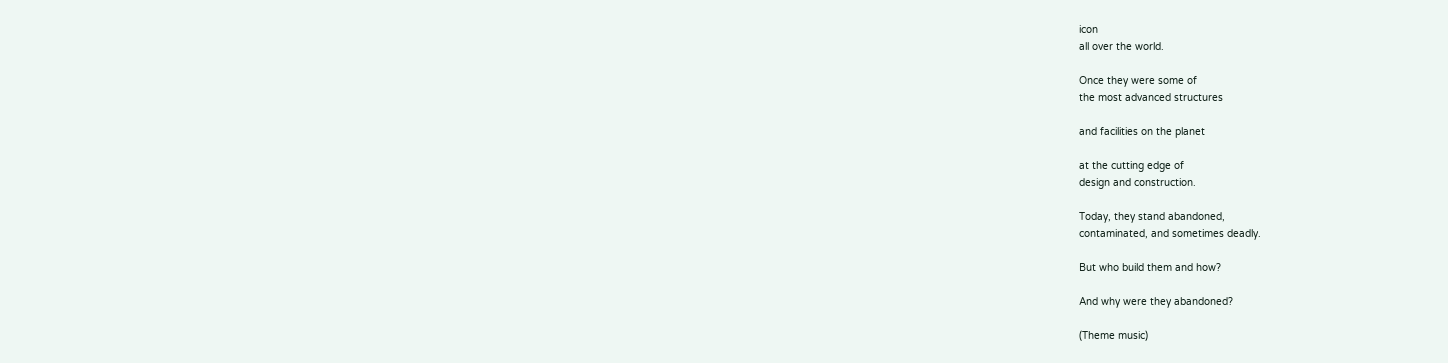icon
all over the world.

Once they were some of
the most advanced structures

and facilities on the planet

at the cutting edge of
design and construction.

Today, they stand abandoned,
contaminated, and sometimes deadly.

But who build them and how?

And why were they abandoned?

(Theme music)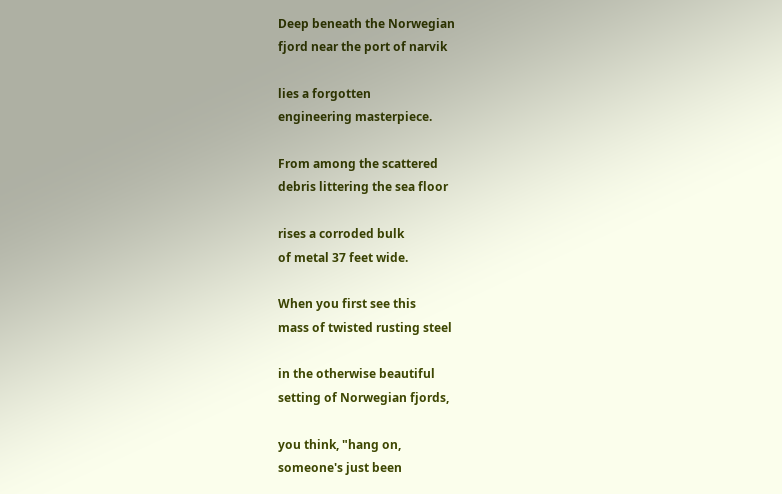Deep beneath the Norwegian
fjord near the port of narvik

lies a forgotten
engineering masterpiece.

From among the scattered
debris littering the sea floor

rises a corroded bulk
of metal 37 feet wide.

When you first see this
mass of twisted rusting steel

in the otherwise beautiful
setting of Norwegian fjords,

you think, "hang on,
someone's just been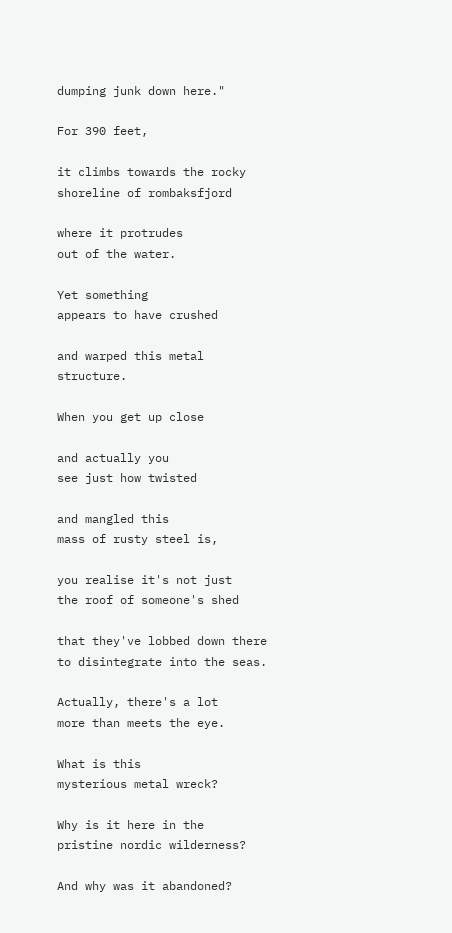dumping junk down here."

For 390 feet,

it climbs towards the rocky
shoreline of rombaksfjord

where it protrudes
out of the water.

Yet something
appears to have crushed

and warped this metal structure.

When you get up close

and actually you
see just how twisted

and mangled this
mass of rusty steel is,

you realise it's not just
the roof of someone's shed

that they've lobbed down there
to disintegrate into the seas.

Actually, there's a lot
more than meets the eye.

What is this
mysterious metal wreck?

Why is it here in the
pristine nordic wilderness?

And why was it abandoned?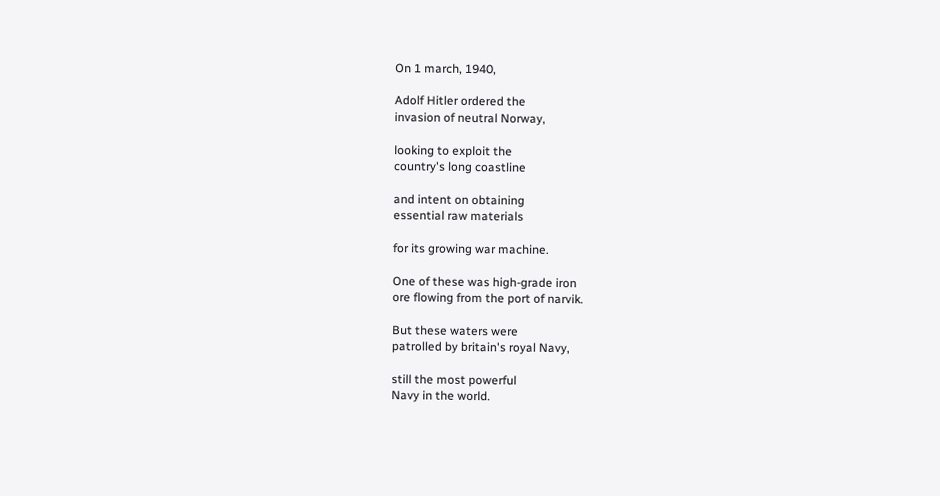On 1 march, 1940,

Adolf Hitler ordered the
invasion of neutral Norway,

looking to exploit the
country's long coastline

and intent on obtaining
essential raw materials

for its growing war machine.

One of these was high-grade iron
ore flowing from the port of narvik.

But these waters were
patrolled by britain's royal Navy,

still the most powerful
Navy in the world.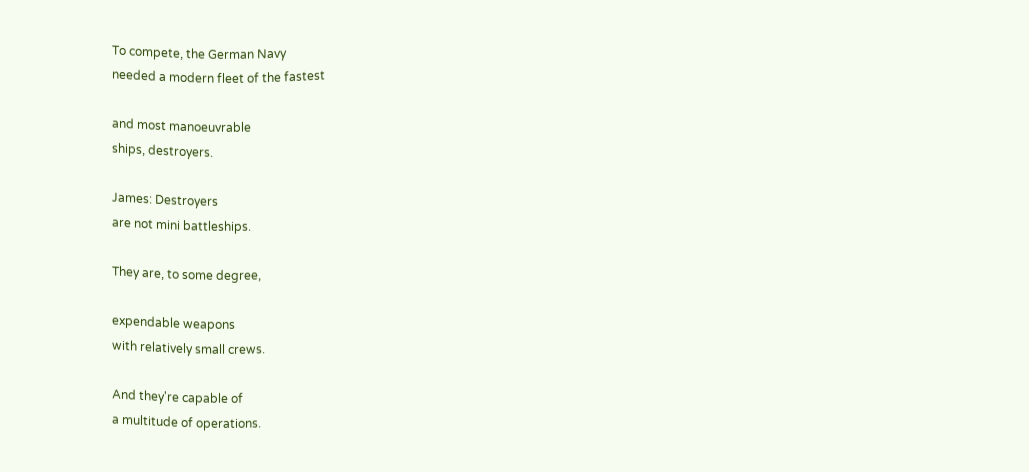To compete, the German Navy
needed a modern fleet of the fastest

and most manoeuvrable
ships, destroyers.

James: Destroyers
are not mini battleships.

They are, to some degree,

expendable weapons
with relatively small crews.

And they're capable of
a multitude of operations.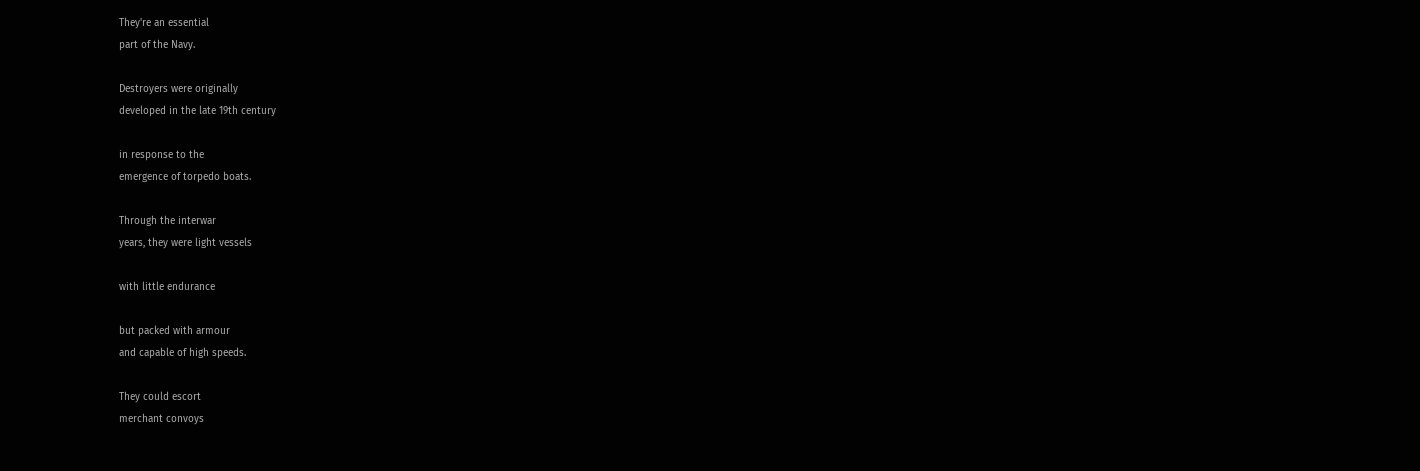They're an essential
part of the Navy.

Destroyers were originally
developed in the late 19th century

in response to the
emergence of torpedo boats.

Through the interwar
years, they were light vessels

with little endurance

but packed with armour
and capable of high speeds.

They could escort
merchant convoys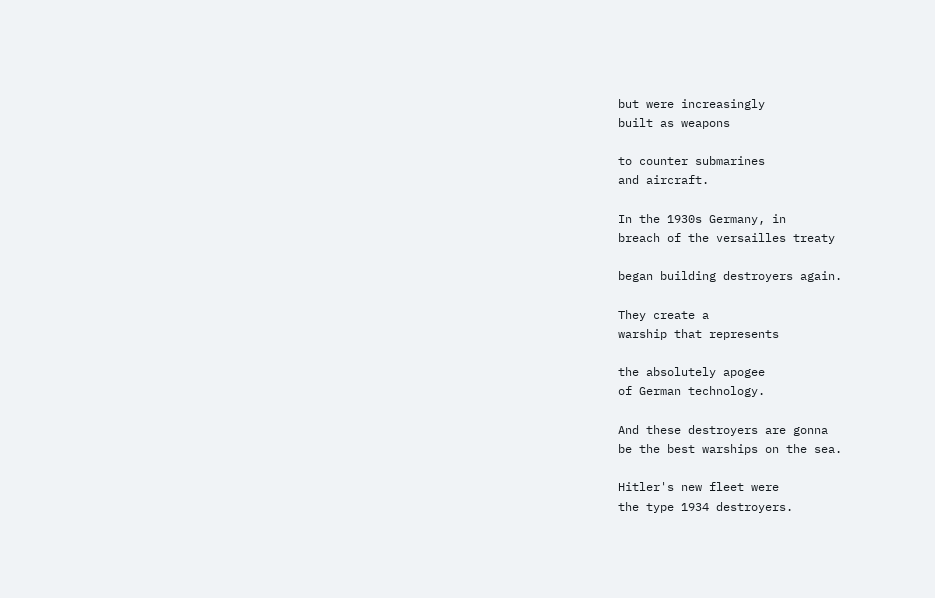but were increasingly
built as weapons

to counter submarines
and aircraft.

In the 1930s Germany, in
breach of the versailles treaty

began building destroyers again.

They create a
warship that represents

the absolutely apogee
of German technology.

And these destroyers are gonna
be the best warships on the sea.

Hitler's new fleet were
the type 1934 destroyers.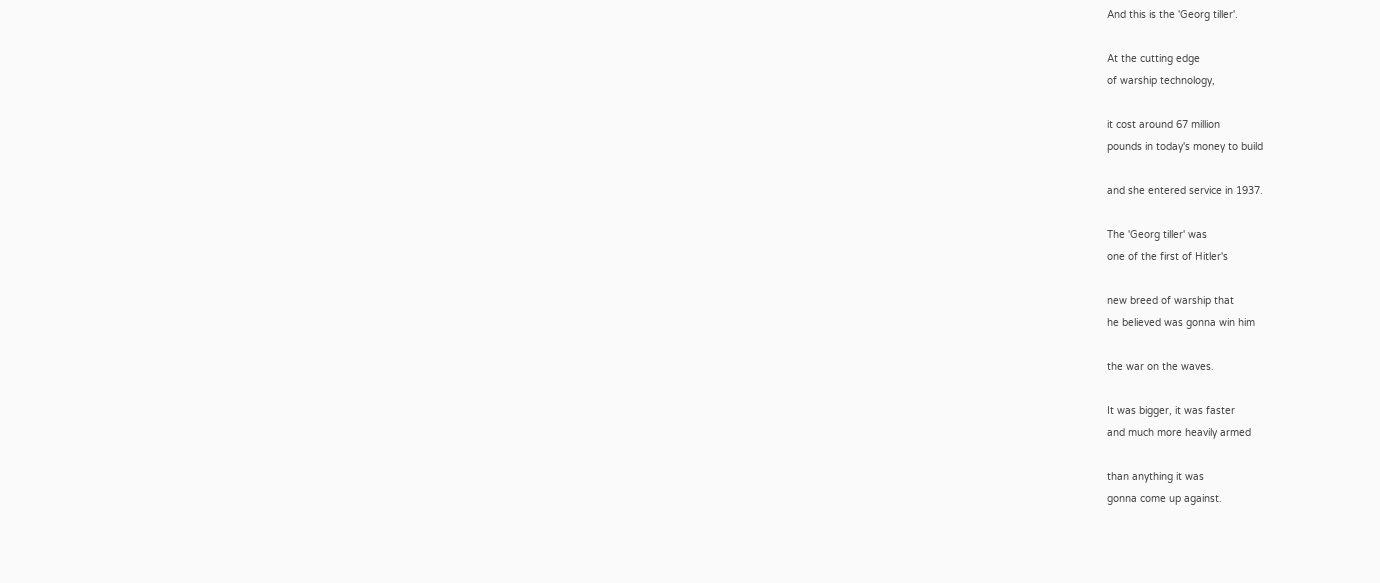And this is the 'Georg tiller'.

At the cutting edge
of warship technology,

it cost around 67 million
pounds in today's money to build

and she entered service in 1937.

The 'Georg tiller' was
one of the first of Hitler's

new breed of warship that
he believed was gonna win him

the war on the waves.

It was bigger, it was faster
and much more heavily armed

than anything it was
gonna come up against.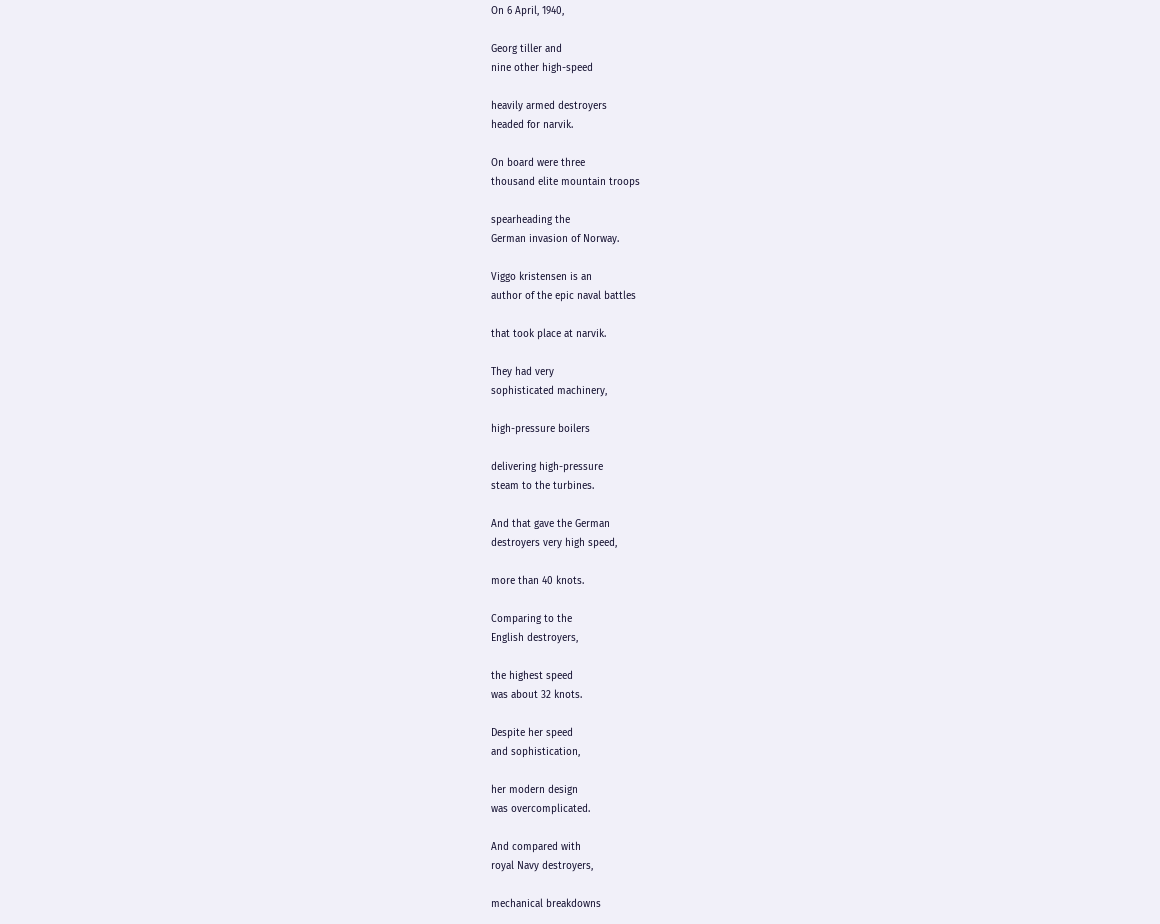On 6 April, 1940,

Georg tiller and
nine other high-speed

heavily armed destroyers
headed for narvik.

On board were three
thousand elite mountain troops

spearheading the
German invasion of Norway.

Viggo kristensen is an
author of the epic naval battles

that took place at narvik.

They had very
sophisticated machinery,

high-pressure boilers

delivering high-pressure
steam to the turbines.

And that gave the German
destroyers very high speed,

more than 40 knots.

Comparing to the
English destroyers,

the highest speed
was about 32 knots.

Despite her speed
and sophistication,

her modern design
was overcomplicated.

And compared with
royal Navy destroyers,

mechanical breakdowns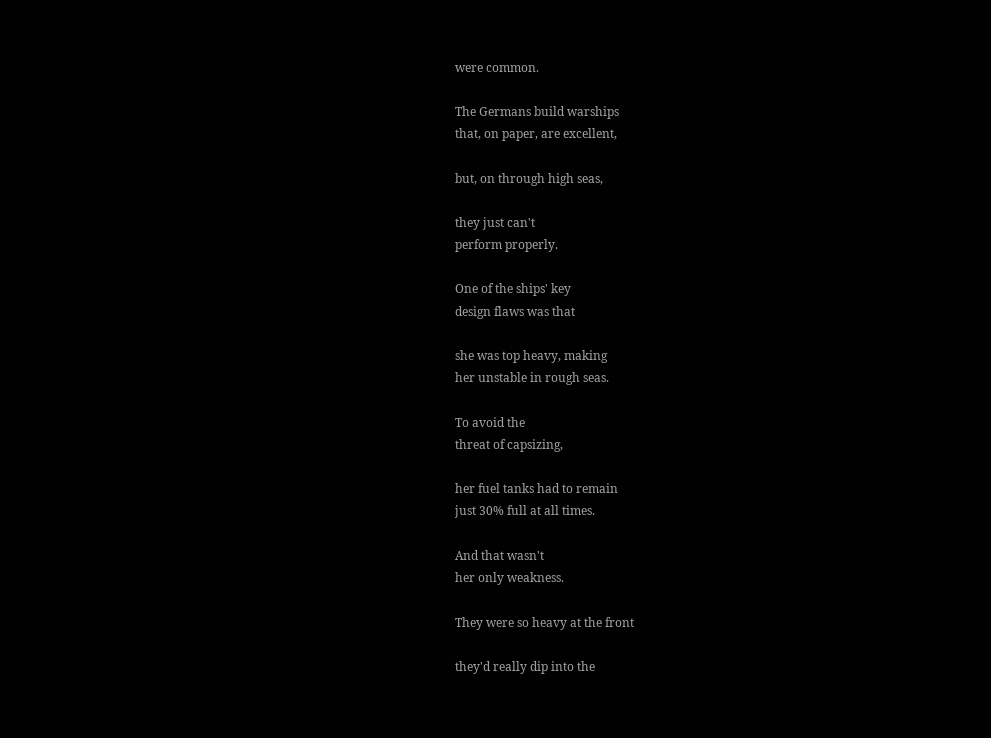were common.

The Germans build warships
that, on paper, are excellent,

but, on through high seas,

they just can't
perform properly.

One of the ships' key
design flaws was that

she was top heavy, making
her unstable in rough seas.

To avoid the
threat of capsizing,

her fuel tanks had to remain
just 30% full at all times.

And that wasn't
her only weakness.

They were so heavy at the front

they'd really dip into the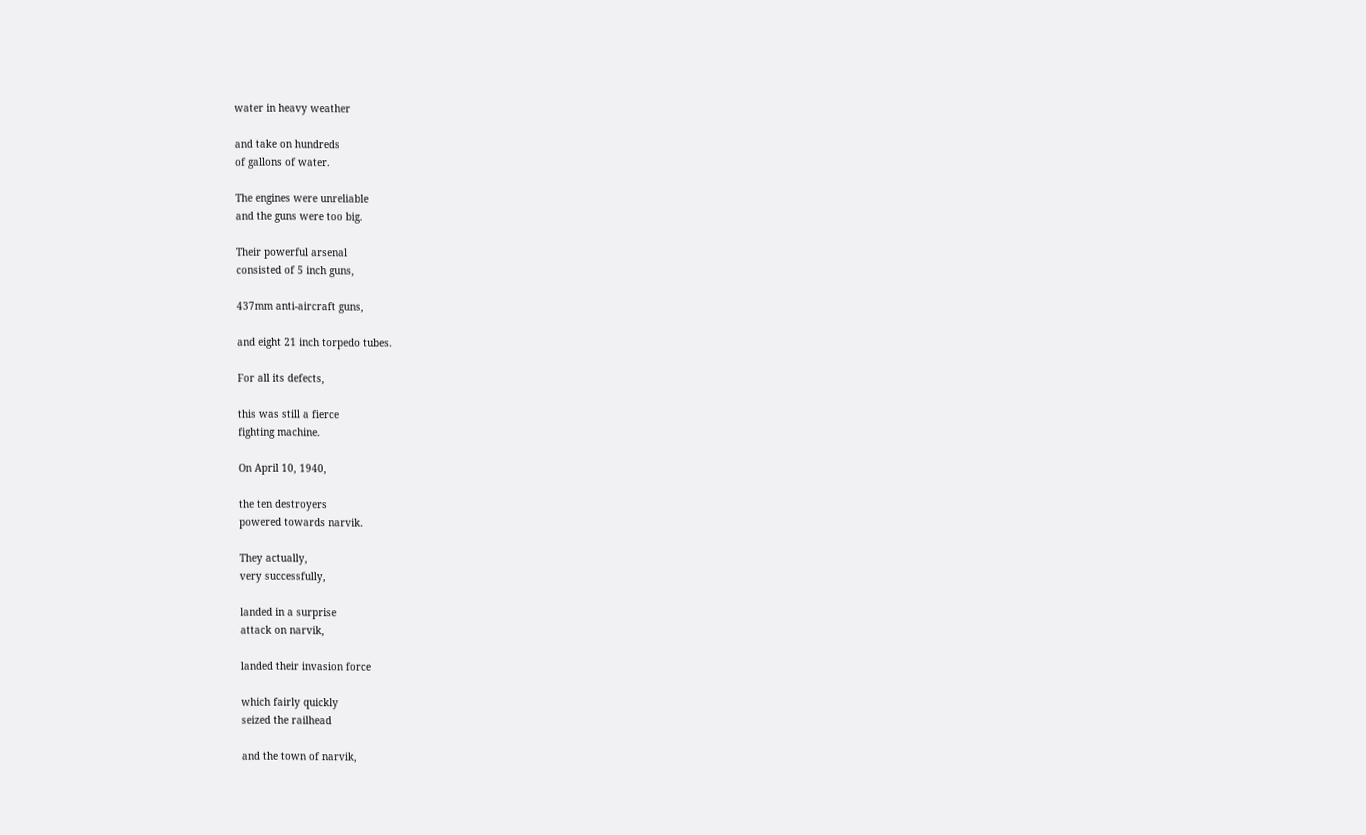water in heavy weather

and take on hundreds
of gallons of water.

The engines were unreliable
and the guns were too big.

Their powerful arsenal
consisted of 5 inch guns,

437mm anti-aircraft guns,

and eight 21 inch torpedo tubes.

For all its defects,

this was still a fierce
fighting machine.

On April 10, 1940,

the ten destroyers
powered towards narvik.

They actually,
very successfully,

landed in a surprise
attack on narvik,

landed their invasion force

which fairly quickly
seized the railhead

and the town of narvik,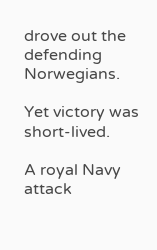drove out the
defending Norwegians.

Yet victory was short-lived.

A royal Navy attack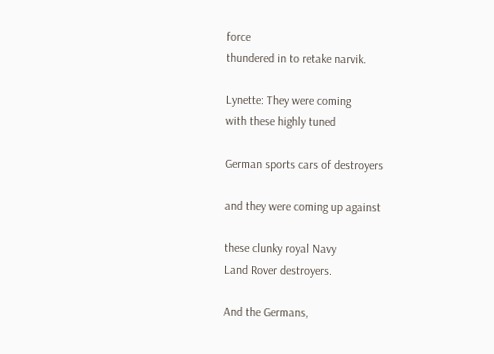force
thundered in to retake narvik.

Lynette: They were coming
with these highly tuned

German sports cars of destroyers

and they were coming up against

these clunky royal Navy
Land Rover destroyers.

And the Germans,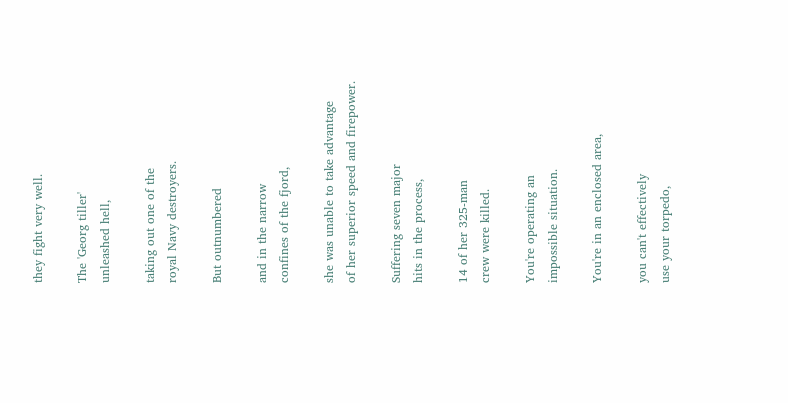they fight very well.

The 'Georg tiller'
unleashed hell,

taking out one of the
royal Navy destroyers.

But outnumbered

and in the narrow
confines of the fjord,

she was unable to take advantage
of her superior speed and firepower.

Suffering seven major
hits in the process,

14 of her 325-man
crew were killed.

You're operating an
impossible situation.

You're in an enclosed area,

you can't effectively
use your torpedo,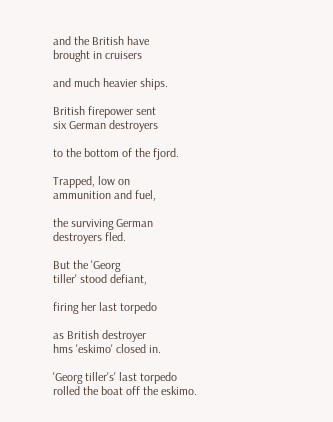and the British have
brought in cruisers

and much heavier ships.

British firepower sent
six German destroyers

to the bottom of the fjord.

Trapped, low on
ammunition and fuel,

the surviving German
destroyers fled.

But the 'Georg
tiller' stood defiant,

firing her last torpedo

as British destroyer
hms 'eskimo' closed in.

'Georg tiller's' last torpedo
rolled the boat off the eskimo.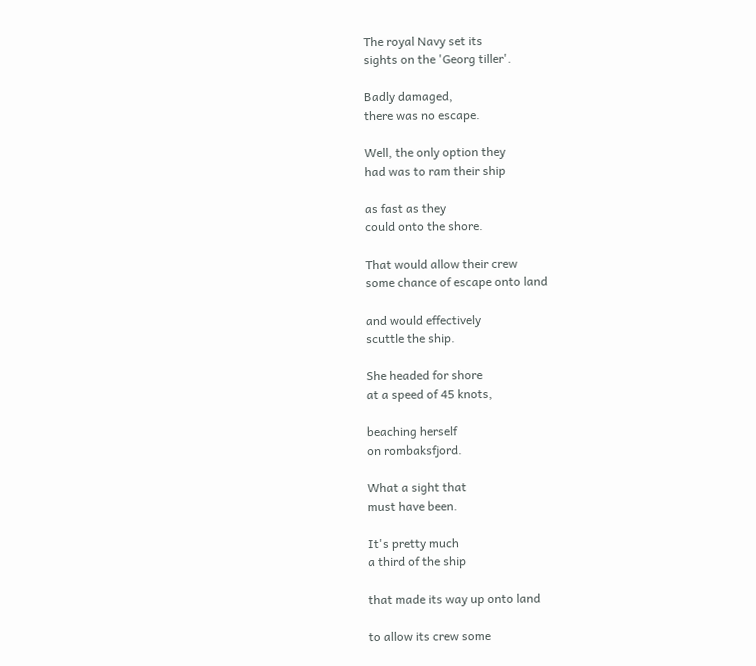The royal Navy set its
sights on the 'Georg tiller'.

Badly damaged,
there was no escape.

Well, the only option they
had was to ram their ship

as fast as they
could onto the shore.

That would allow their crew
some chance of escape onto land

and would effectively
scuttle the ship.

She headed for shore
at a speed of 45 knots,

beaching herself
on rombaksfjord.

What a sight that
must have been.

It's pretty much
a third of the ship

that made its way up onto land

to allow its crew some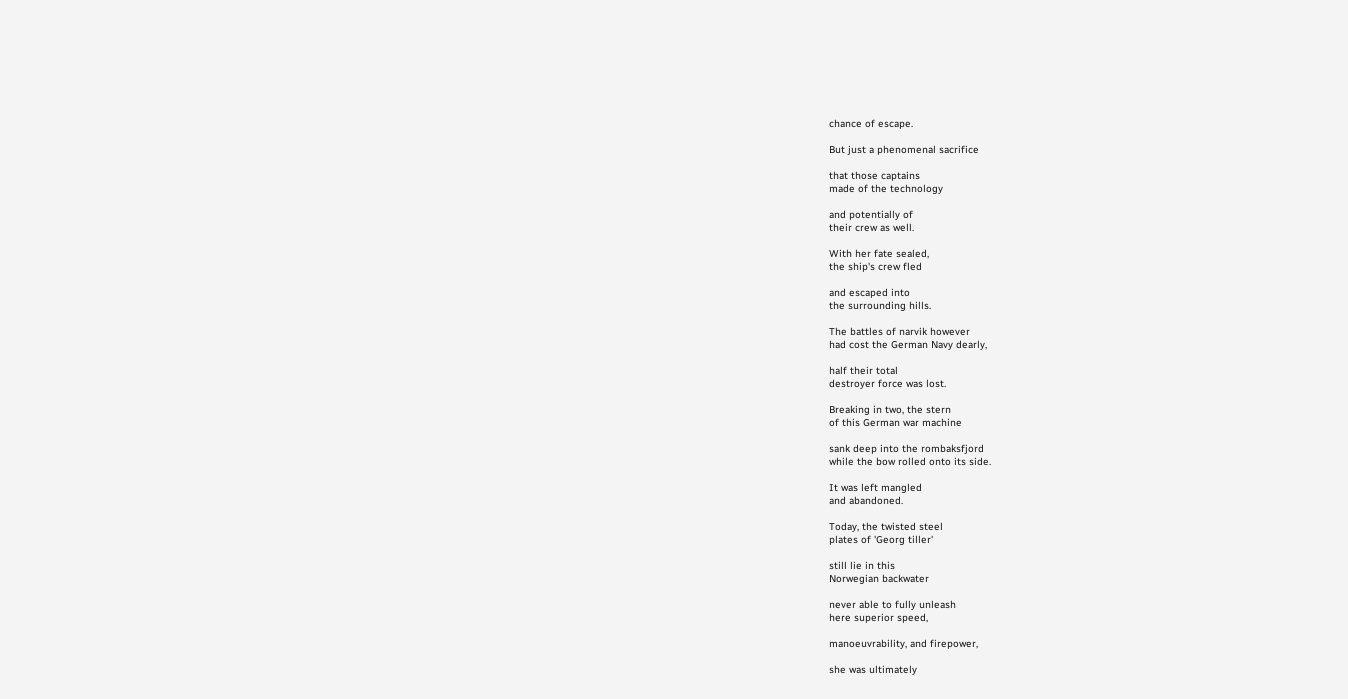chance of escape.

But just a phenomenal sacrifice

that those captains
made of the technology

and potentially of
their crew as well.

With her fate sealed,
the ship's crew fled

and escaped into
the surrounding hills.

The battles of narvik however
had cost the German Navy dearly,

half their total
destroyer force was lost.

Breaking in two, the stern
of this German war machine

sank deep into the rombaksfjord
while the bow rolled onto its side.

It was left mangled
and abandoned.

Today, the twisted steel
plates of 'Georg tiller'

still lie in this
Norwegian backwater

never able to fully unleash
here superior speed,

manoeuvrability, and firepower,

she was ultimately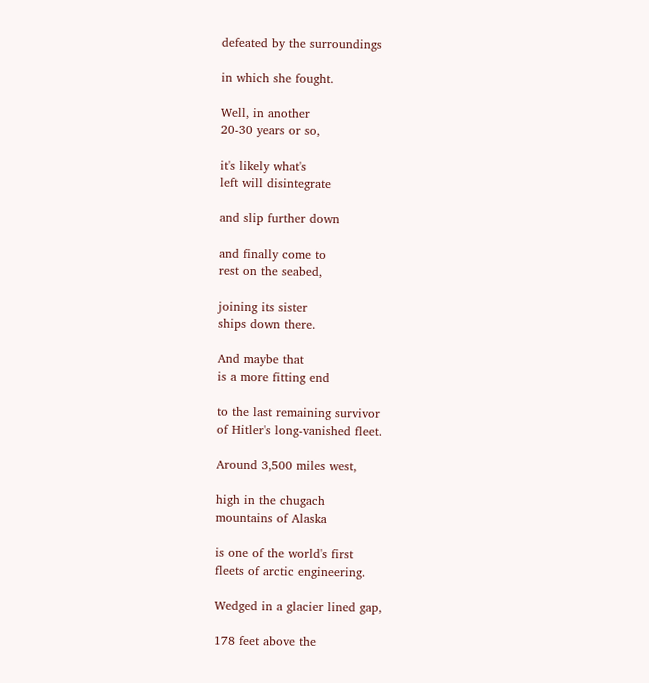defeated by the surroundings

in which she fought.

Well, in another
20-30 years or so,

it's likely what's
left will disintegrate

and slip further down

and finally come to
rest on the seabed,

joining its sister
ships down there.

And maybe that
is a more fitting end

to the last remaining survivor
of Hitler's long-vanished fleet.

Around 3,500 miles west,

high in the chugach
mountains of Alaska

is one of the world's first
fleets of arctic engineering.

Wedged in a glacier lined gap,

178 feet above the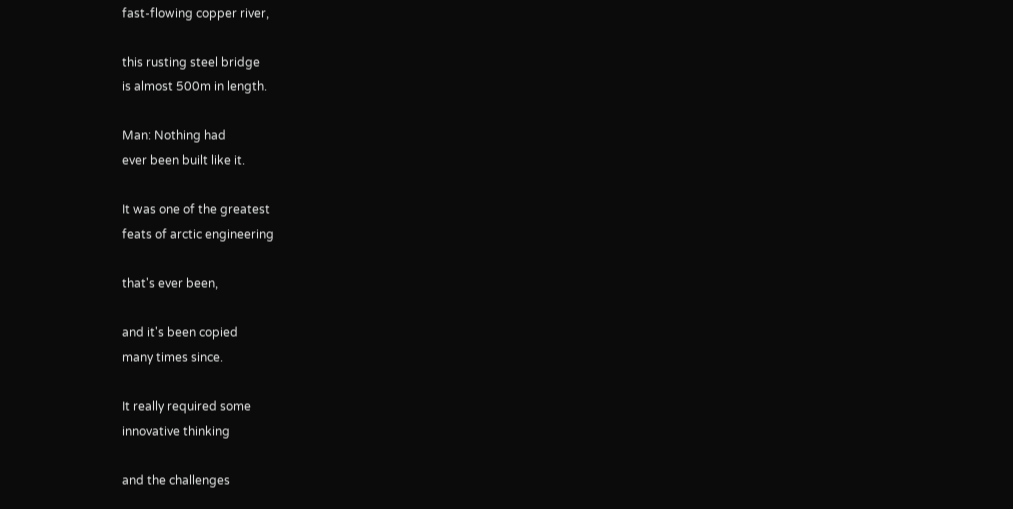fast-flowing copper river,

this rusting steel bridge
is almost 500m in length.

Man: Nothing had
ever been built like it.

It was one of the greatest
feats of arctic engineering

that's ever been,

and it's been copied
many times since.

It really required some
innovative thinking

and the challenges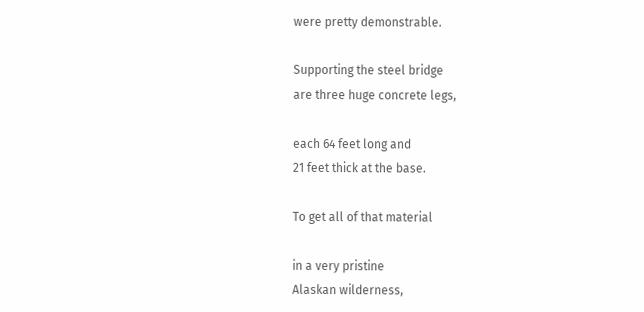were pretty demonstrable.

Supporting the steel bridge
are three huge concrete legs,

each 64 feet long and
21 feet thick at the base.

To get all of that material

in a very pristine
Alaskan wilderness,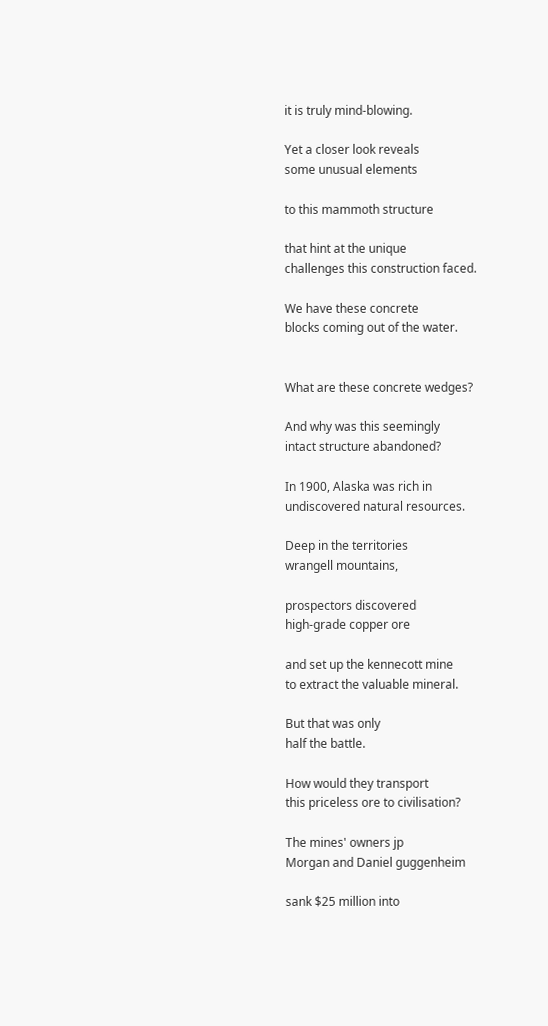it is truly mind-blowing.

Yet a closer look reveals
some unusual elements

to this mammoth structure

that hint at the unique
challenges this construction faced.

We have these concrete
blocks coming out of the water.


What are these concrete wedges?

And why was this seemingly
intact structure abandoned?

In 1900, Alaska was rich in
undiscovered natural resources.

Deep in the territories
wrangell mountains,

prospectors discovered
high-grade copper ore

and set up the kennecott mine
to extract the valuable mineral.

But that was only
half the battle.

How would they transport
this priceless ore to civilisation?

The mines' owners jp
Morgan and Daniel guggenheim

sank $25 million into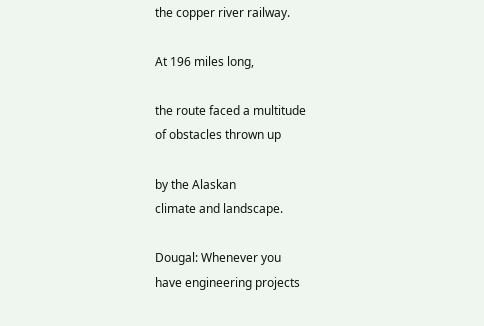the copper river railway.

At 196 miles long,

the route faced a multitude
of obstacles thrown up

by the Alaskan
climate and landscape.

Dougal: Whenever you
have engineering projects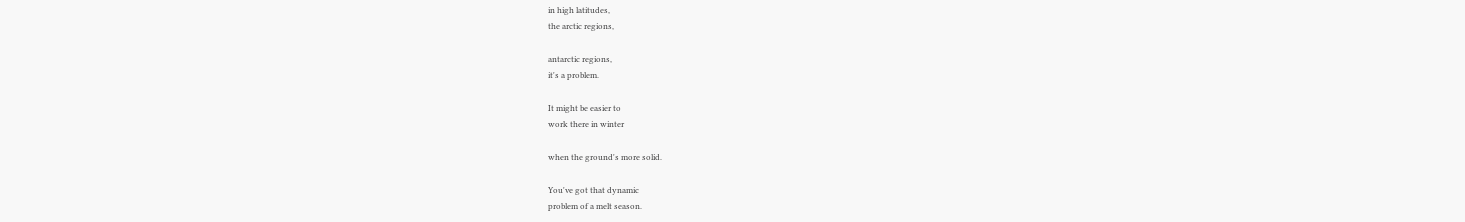in high latitudes,
the arctic regions,

antarctic regions,
it's a problem.

It might be easier to
work there in winter

when the ground's more solid.

You've got that dynamic
problem of a melt season.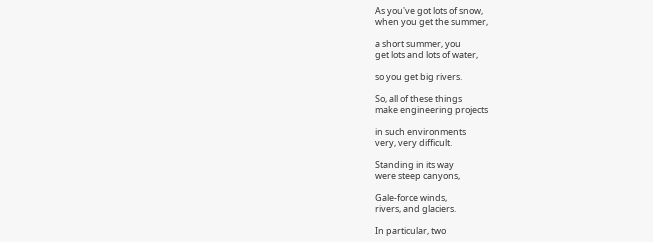As you've got lots of snow,
when you get the summer,

a short summer, you
get lots and lots of water,

so you get big rivers.

So, all of these things
make engineering projects

in such environments
very, very difficult.

Standing in its way
were steep canyons,

Gale-force winds,
rivers, and glaciers.

In particular, two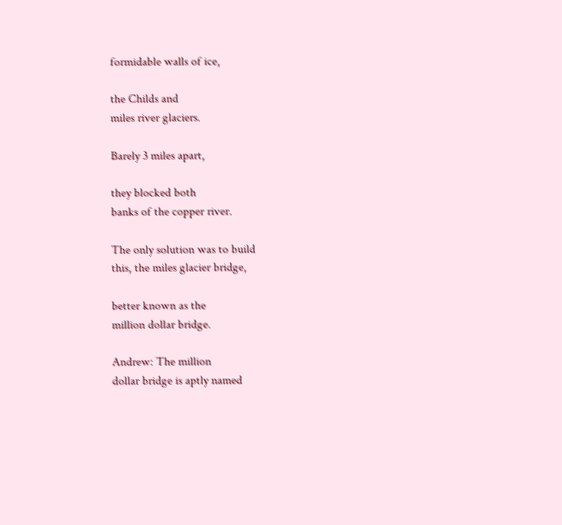formidable walls of ice,

the Childs and
miles river glaciers.

Barely 3 miles apart,

they blocked both
banks of the copper river.

The only solution was to build
this, the miles glacier bridge,

better known as the
million dollar bridge.

Andrew: The million
dollar bridge is aptly named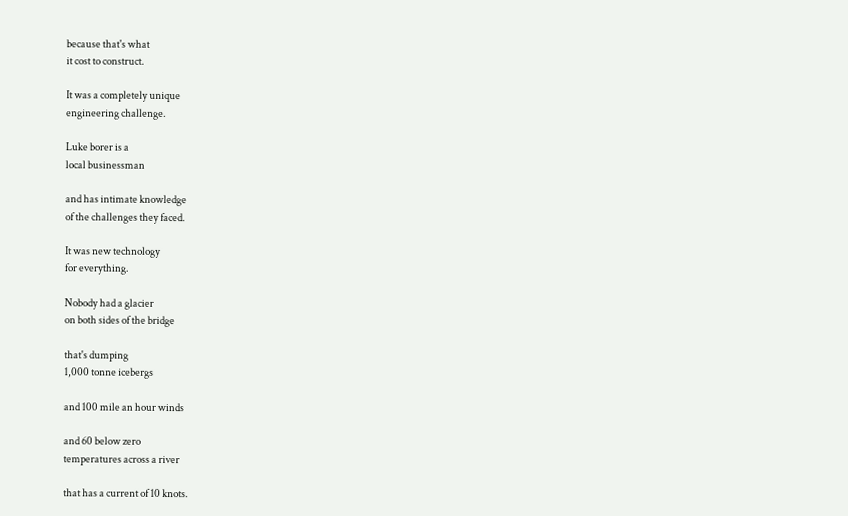because that's what
it cost to construct.

It was a completely unique
engineering challenge.

Luke borer is a
local businessman

and has intimate knowledge
of the challenges they faced.

It was new technology
for everything.

Nobody had a glacier
on both sides of the bridge

that's dumping
1,000 tonne icebergs

and 100 mile an hour winds

and 60 below zero
temperatures across a river

that has a current of 10 knots.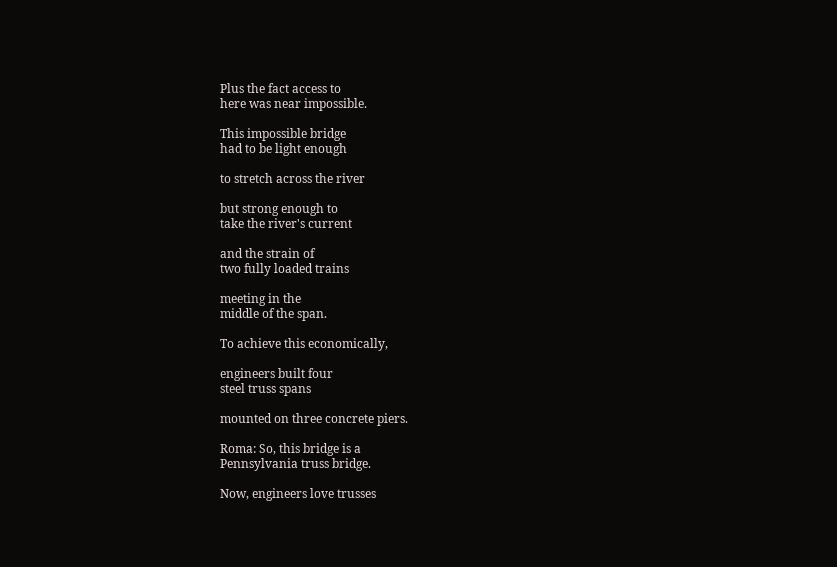Plus the fact access to
here was near impossible.

This impossible bridge
had to be light enough

to stretch across the river

but strong enough to
take the river's current

and the strain of
two fully loaded trains

meeting in the
middle of the span.

To achieve this economically,

engineers built four
steel truss spans

mounted on three concrete piers.

Roma: So, this bridge is a
Pennsylvania truss bridge.

Now, engineers love trusses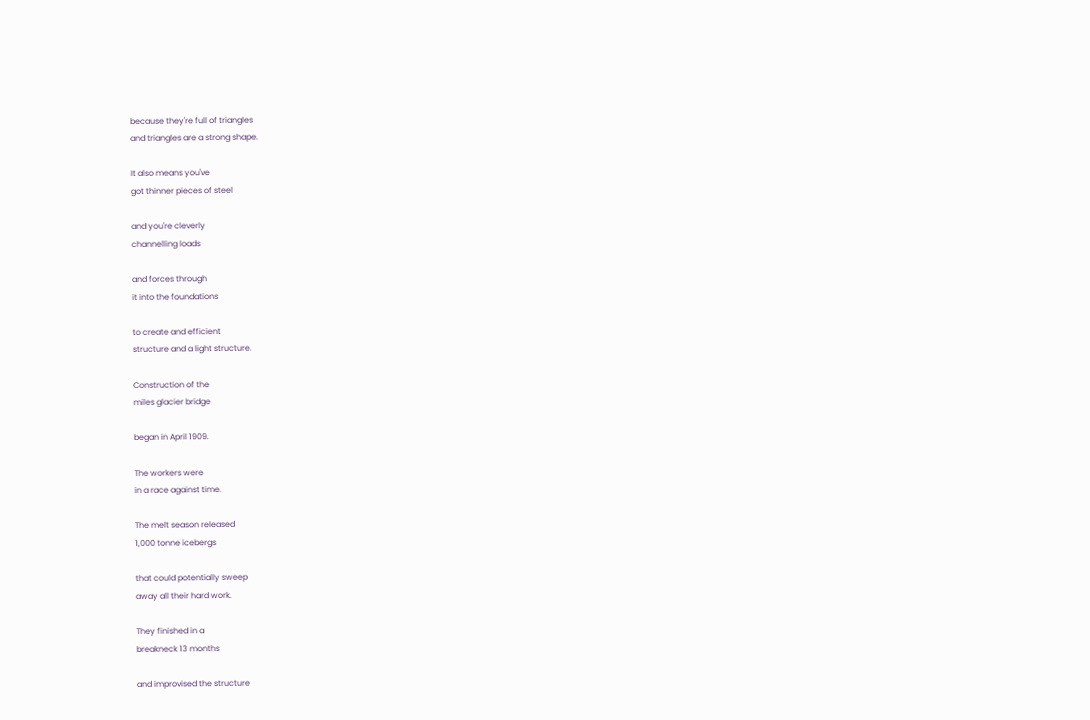because they're full of triangles
and triangles are a strong shape.

It also means you've
got thinner pieces of steel

and you're cleverly
channelling loads

and forces through
it into the foundations

to create and efficient
structure and a light structure.

Construction of the
miles glacier bridge

began in April 1909.

The workers were
in a race against time.

The melt season released
1,000 tonne icebergs

that could potentially sweep
away all their hard work.

They finished in a
breakneck 13 months

and improvised the structure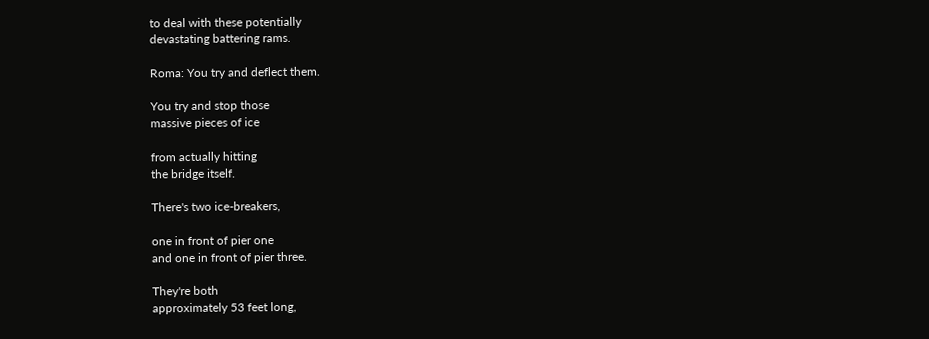to deal with these potentially
devastating battering rams.

Roma: You try and deflect them.

You try and stop those
massive pieces of ice

from actually hitting
the bridge itself.

There's two ice-breakers,

one in front of pier one
and one in front of pier three.

They're both
approximately 53 feet long,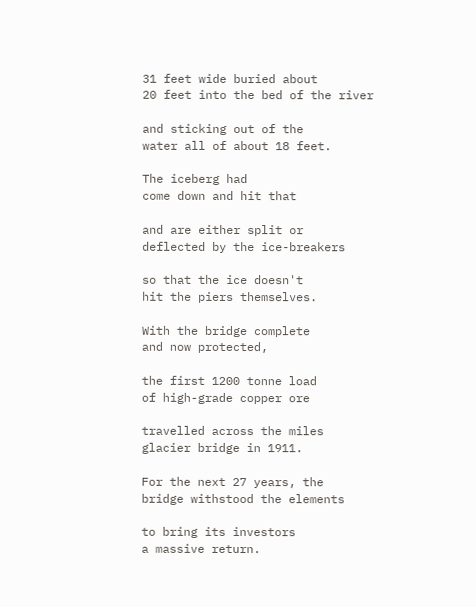31 feet wide buried about
20 feet into the bed of the river

and sticking out of the
water all of about 18 feet.

The iceberg had
come down and hit that

and are either split or
deflected by the ice-breakers

so that the ice doesn't
hit the piers themselves.

With the bridge complete
and now protected,

the first 1200 tonne load
of high-grade copper ore

travelled across the miles
glacier bridge in 1911.

For the next 27 years, the
bridge withstood the elements

to bring its investors
a massive return.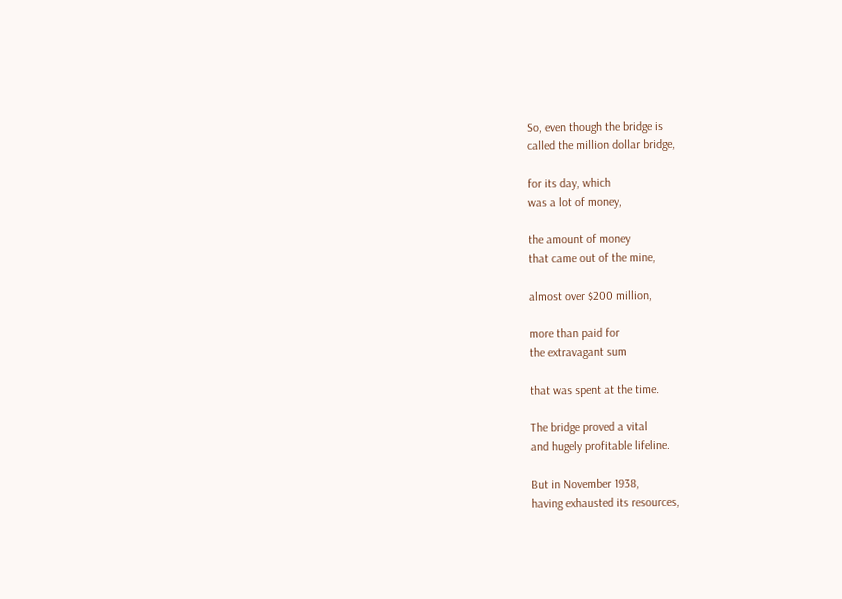So, even though the bridge is
called the million dollar bridge,

for its day, which
was a lot of money,

the amount of money
that came out of the mine,

almost over $200 million,

more than paid for
the extravagant sum

that was spent at the time.

The bridge proved a vital
and hugely profitable lifeline.

But in November 1938,
having exhausted its resources,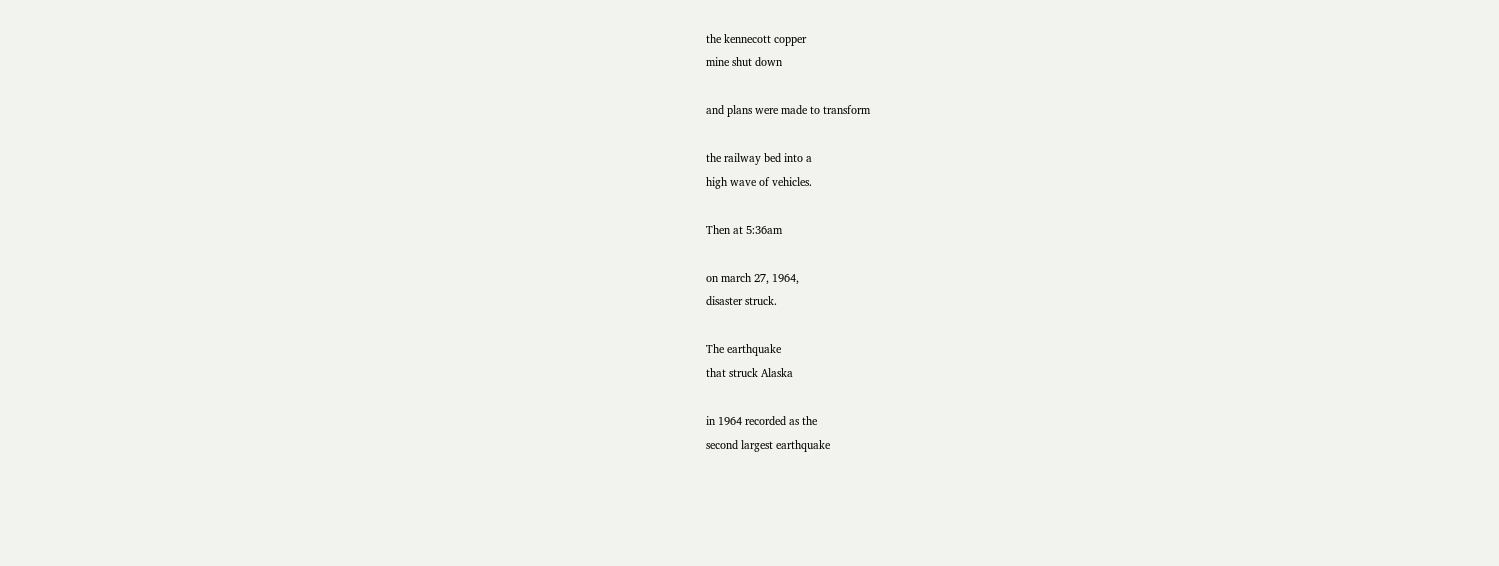the kennecott copper
mine shut down

and plans were made to transform

the railway bed into a
high wave of vehicles.

Then at 5:36am

on march 27, 1964,
disaster struck.

The earthquake
that struck Alaska

in 1964 recorded as the
second largest earthquake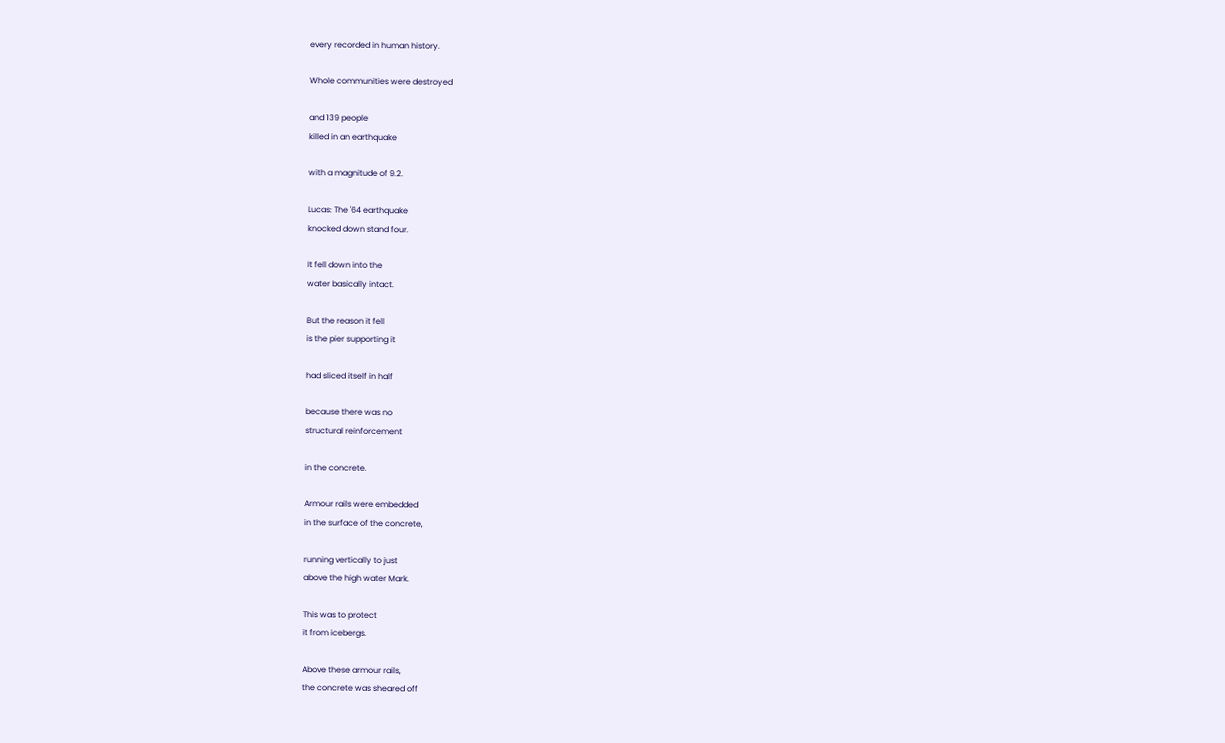every recorded in human history.

Whole communities were destroyed

and 139 people
killed in an earthquake

with a magnitude of 9.2.

Lucas: The '64 earthquake
knocked down stand four.

It fell down into the
water basically intact.

But the reason it fell
is the pier supporting it

had sliced itself in half

because there was no
structural reinforcement

in the concrete.

Armour rails were embedded
in the surface of the concrete,

running vertically to just
above the high water Mark.

This was to protect
it from icebergs.

Above these armour rails,
the concrete was sheared off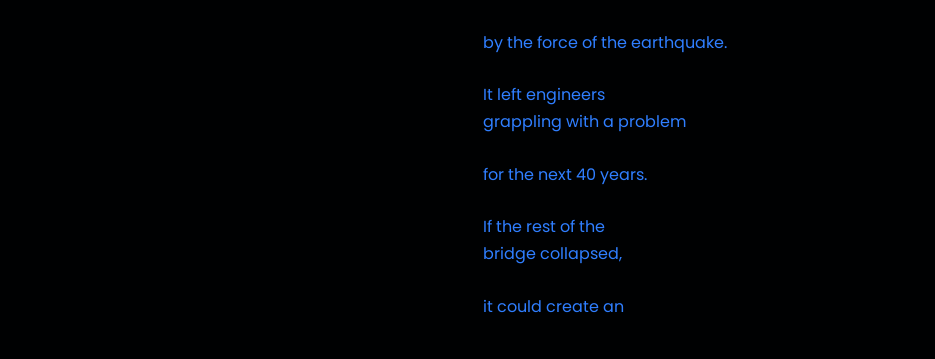by the force of the earthquake.

It left engineers
grappling with a problem

for the next 40 years.

If the rest of the
bridge collapsed,

it could create an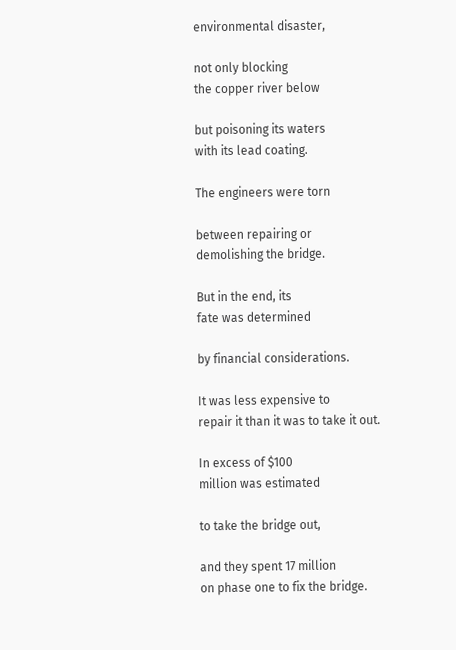environmental disaster,

not only blocking
the copper river below

but poisoning its waters
with its lead coating.

The engineers were torn

between repairing or
demolishing the bridge.

But in the end, its
fate was determined

by financial considerations.

It was less expensive to
repair it than it was to take it out.

In excess of $100
million was estimated

to take the bridge out,

and they spent 17 million
on phase one to fix the bridge.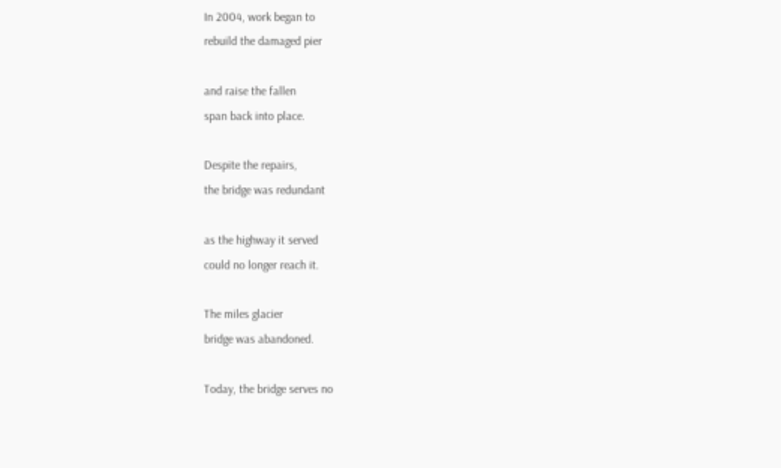In 2004, work began to
rebuild the damaged pier

and raise the fallen
span back into place.

Despite the repairs,
the bridge was redundant

as the highway it served
could no longer reach it.

The miles glacier
bridge was abandoned.

Today, the bridge serves no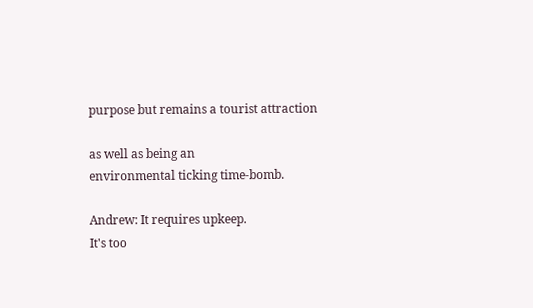purpose but remains a tourist attraction

as well as being an
environmental ticking time-bomb.

Andrew: It requires upkeep.
It's too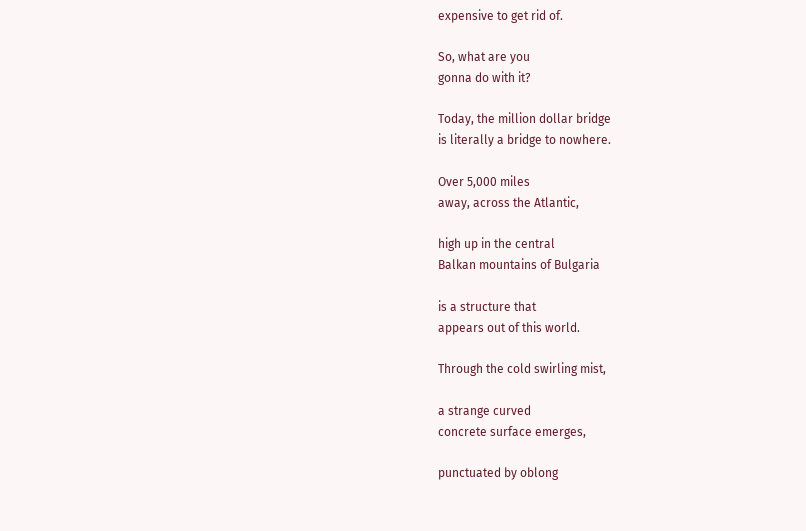expensive to get rid of.

So, what are you
gonna do with it?

Today, the million dollar bridge
is literally a bridge to nowhere.

Over 5,000 miles
away, across the Atlantic,

high up in the central
Balkan mountains of Bulgaria

is a structure that
appears out of this world.

Through the cold swirling mist,

a strange curved
concrete surface emerges,

punctuated by oblong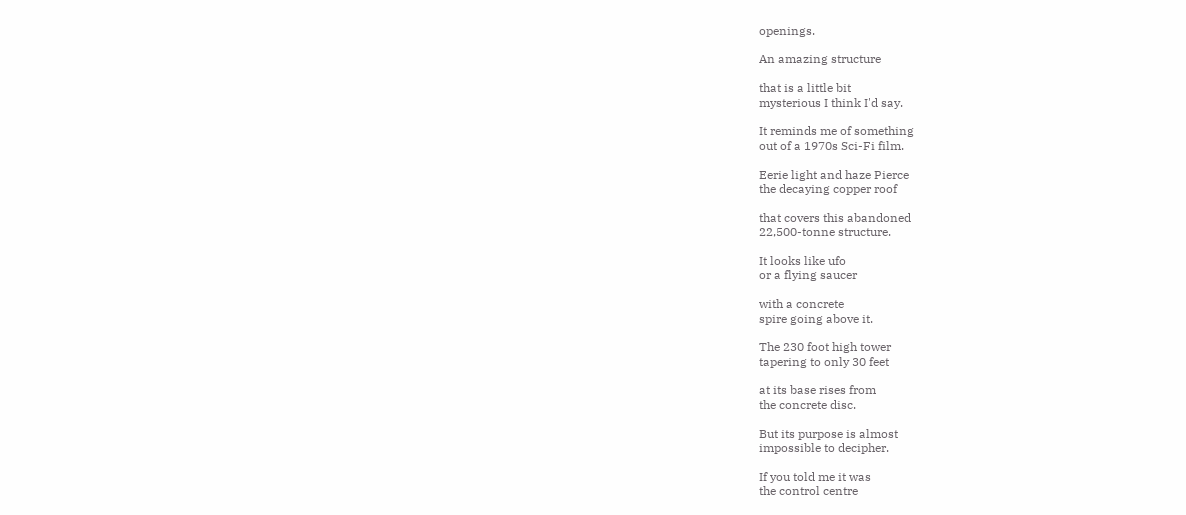openings.

An amazing structure

that is a little bit
mysterious I think I'd say.

It reminds me of something
out of a 1970s Sci-Fi film.

Eerie light and haze Pierce
the decaying copper roof

that covers this abandoned
22,500-tonne structure.

It looks like ufo
or a flying saucer

with a concrete
spire going above it.

The 230 foot high tower
tapering to only 30 feet

at its base rises from
the concrete disc.

But its purpose is almost
impossible to decipher.

If you told me it was
the control centre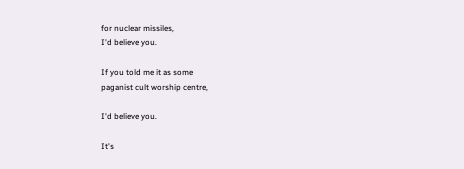for nuclear missiles,
I'd believe you.

If you told me it as some
paganist cult worship centre,

I'd believe you.

It's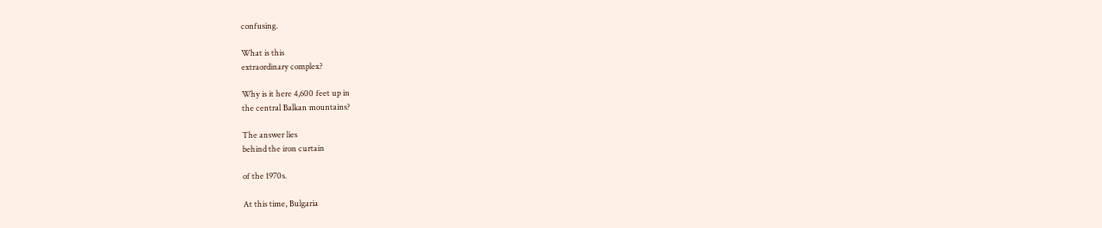confusing.

What is this
extraordinary complex?

Why is it here 4,600 feet up in
the central Balkan mountains?

The answer lies
behind the iron curtain

of the 1970s.

At this time, Bulgaria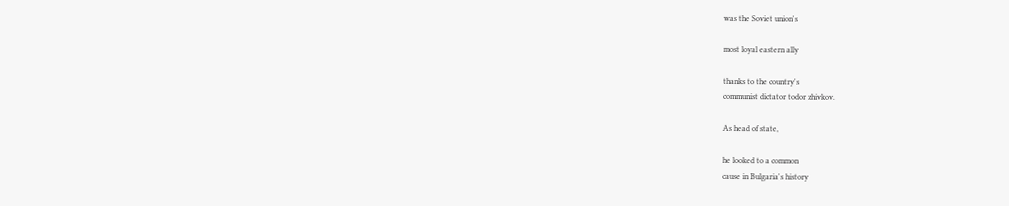was the Soviet union's

most loyal eastern ally

thanks to the country's
communist dictator todor zhivkov.

As head of state,

he looked to a common
cause in Bulgaria's history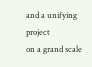and a unifying project
on a grand scale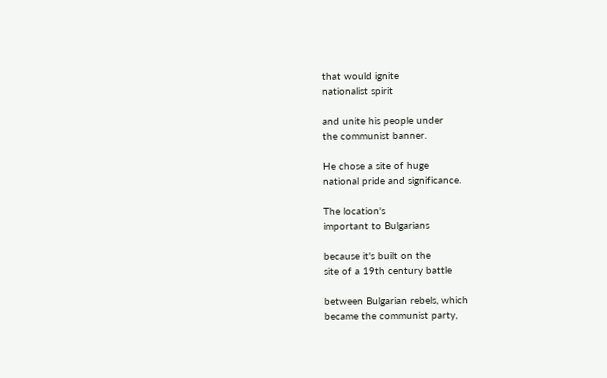that would ignite
nationalist spirit

and unite his people under
the communist banner.

He chose a site of huge
national pride and significance.

The location's
important to Bulgarians

because it's built on the
site of a 19th century battle

between Bulgarian rebels, which
became the communist party,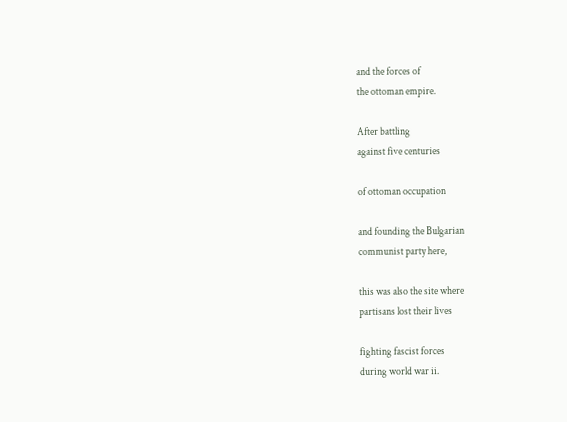and the forces of
the ottoman empire.

After battling
against five centuries

of ottoman occupation

and founding the Bulgarian
communist party here,

this was also the site where
partisans lost their lives

fighting fascist forces
during world war ii.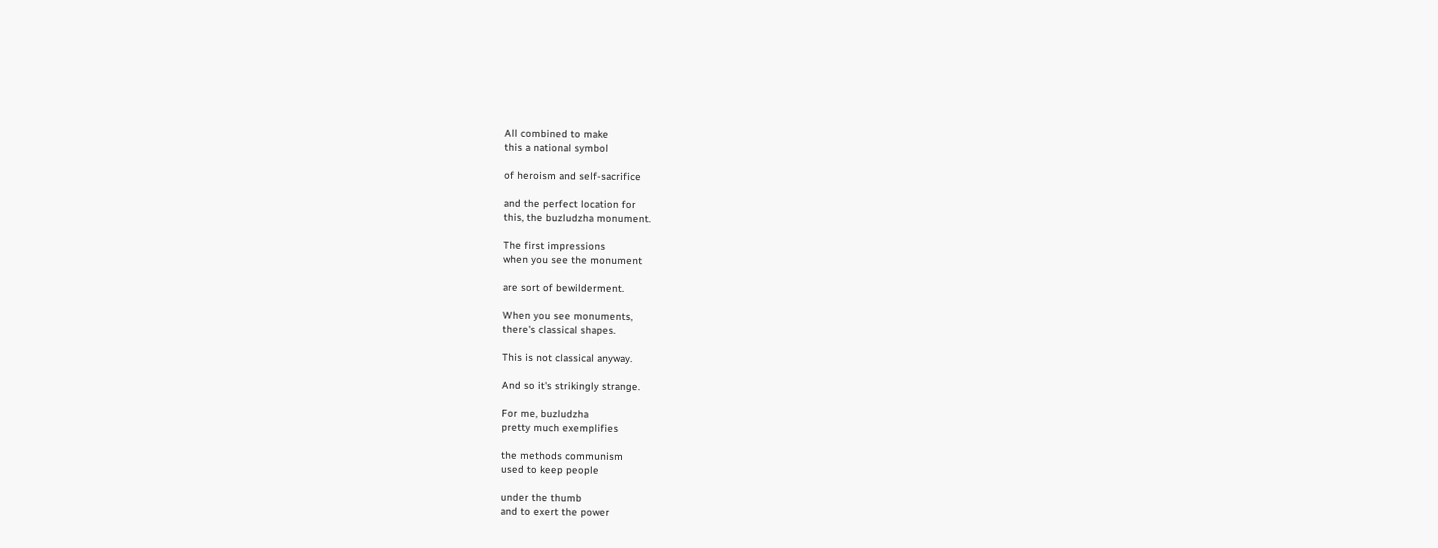All combined to make
this a national symbol

of heroism and self-sacrifice

and the perfect location for
this, the buzludzha monument.

The first impressions
when you see the monument

are sort of bewilderment.

When you see monuments,
there's classical shapes.

This is not classical anyway.

And so it's strikingly strange.

For me, buzludzha
pretty much exemplifies

the methods communism
used to keep people

under the thumb
and to exert the power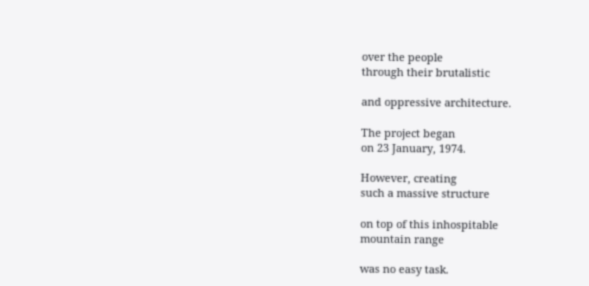over the people
through their brutalistic

and oppressive architecture.

The project began
on 23 January, 1974.

However, creating
such a massive structure

on top of this inhospitable
mountain range

was no easy task.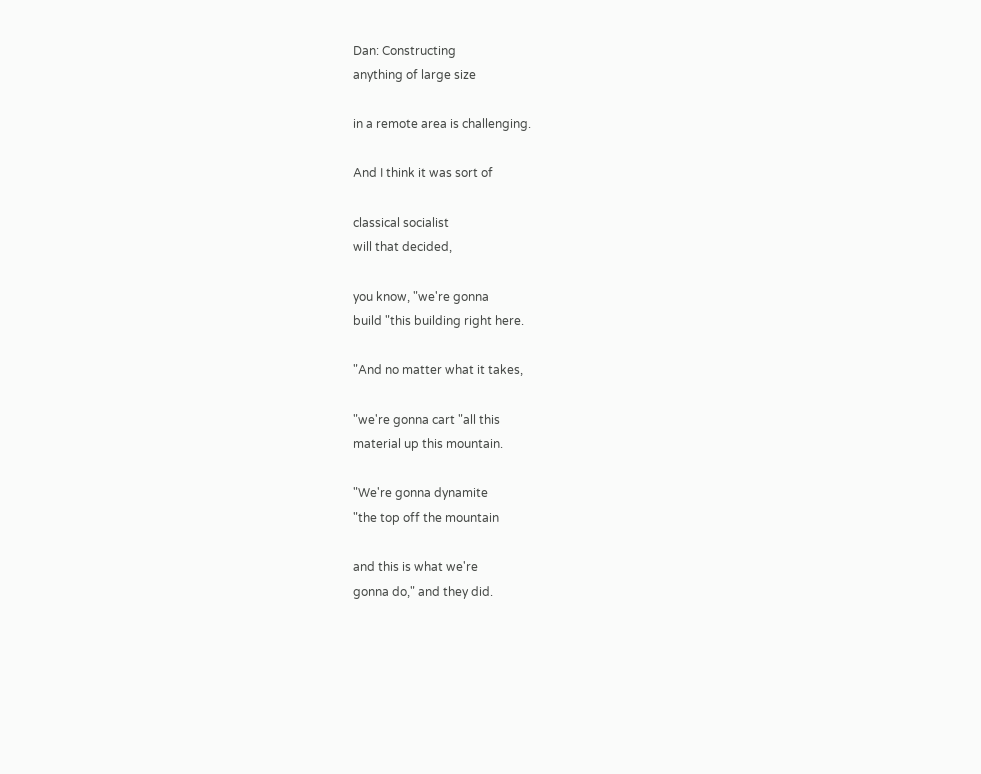Dan: Constructing
anything of large size

in a remote area is challenging.

And I think it was sort of

classical socialist
will that decided,

you know, "we're gonna
build "this building right here.

"And no matter what it takes,

"we're gonna cart "all this
material up this mountain.

"We're gonna dynamite
"the top off the mountain

and this is what we're
gonna do," and they did.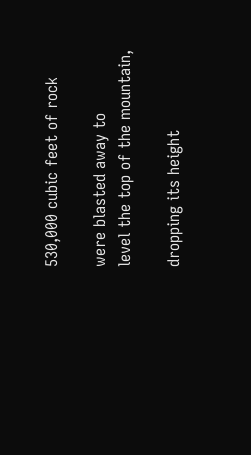530,000 cubic feet of rock

were blasted away to
level the top of the mountain,

dropping its height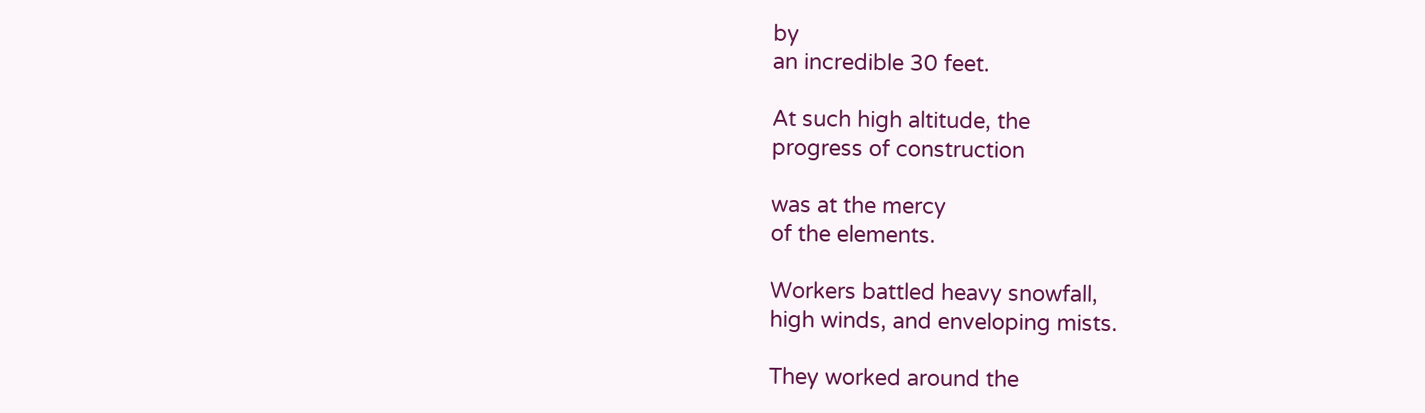by
an incredible 30 feet.

At such high altitude, the
progress of construction

was at the mercy
of the elements.

Workers battled heavy snowfall,
high winds, and enveloping mists.

They worked around the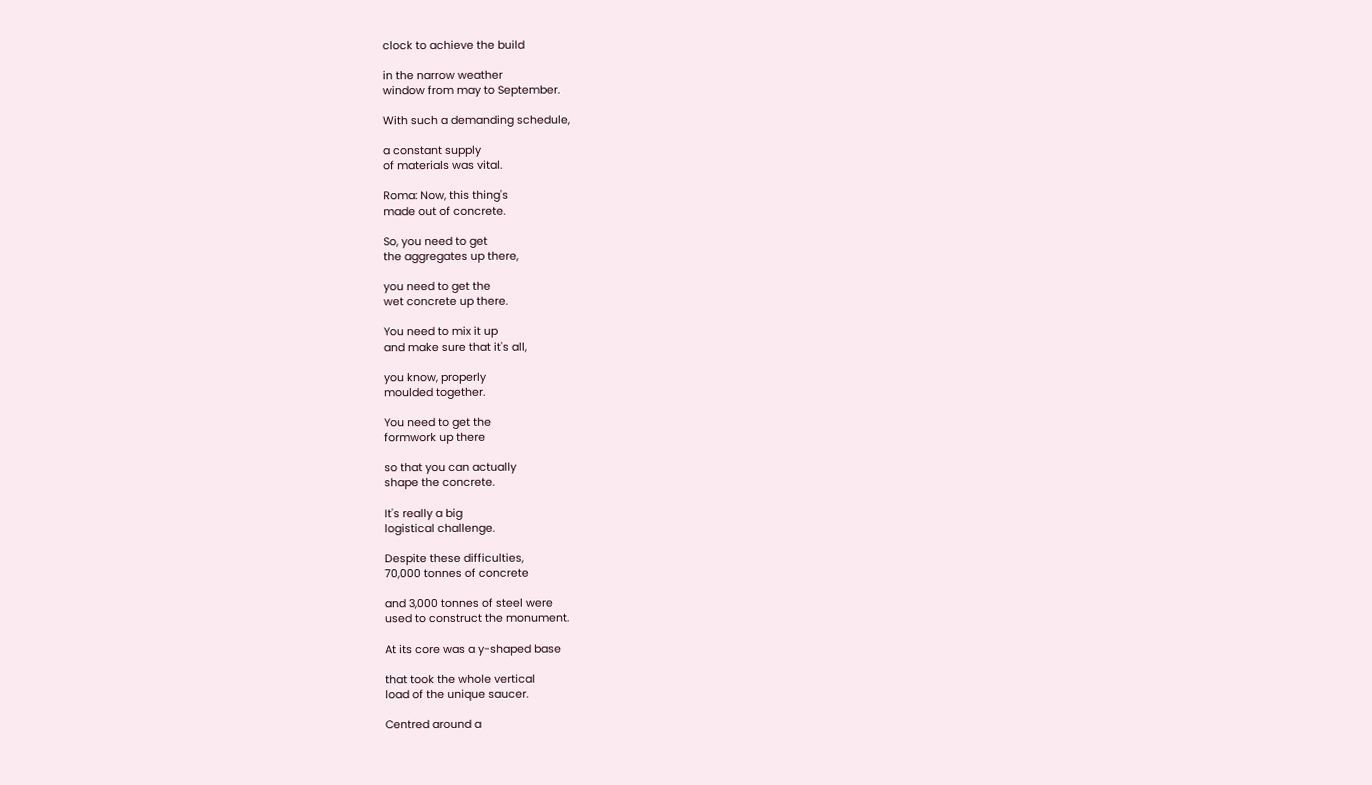clock to achieve the build

in the narrow weather
window from may to September.

With such a demanding schedule,

a constant supply
of materials was vital.

Roma: Now, this thing's
made out of concrete.

So, you need to get
the aggregates up there,

you need to get the
wet concrete up there.

You need to mix it up
and make sure that it's all,

you know, properly
moulded together.

You need to get the
formwork up there

so that you can actually
shape the concrete.

It's really a big
logistical challenge.

Despite these difficulties,
70,000 tonnes of concrete

and 3,000 tonnes of steel were
used to construct the monument.

At its core was a y-shaped base

that took the whole vertical
load of the unique saucer.

Centred around a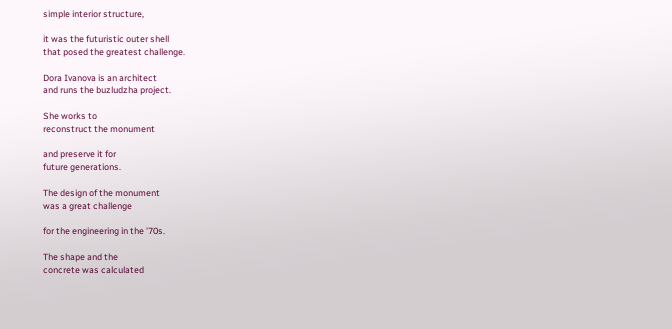simple interior structure,

it was the futuristic outer shell
that posed the greatest challenge.

Dora Ivanova is an architect
and runs the buzludzha project.

She works to
reconstruct the monument

and preserve it for
future generations.

The design of the monument
was a great challenge

for the engineering in the '70s.

The shape and the
concrete was calculated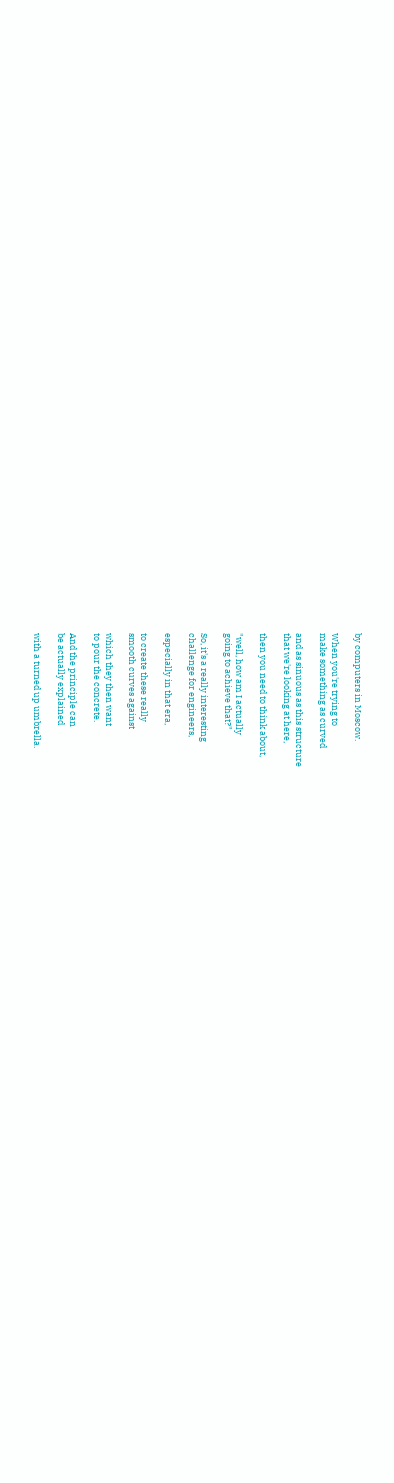by computers in Moscow.

When you're trying to
make something as curved

and as sinuous as this structure
that we're looking at here,

then you need to think about,

"well, how am I actually
going to achieve that?"

So, it's a really interesting
challenge for engineers,

especially in that era,

to create these really
smooth curves against

which they then want
to pour the concrete.

And the principle can
be actually explained

with a turned up umbrella.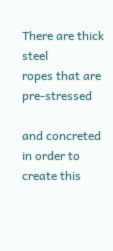There are thick steel
ropes that are pre-stressed

and concreted in order to
create this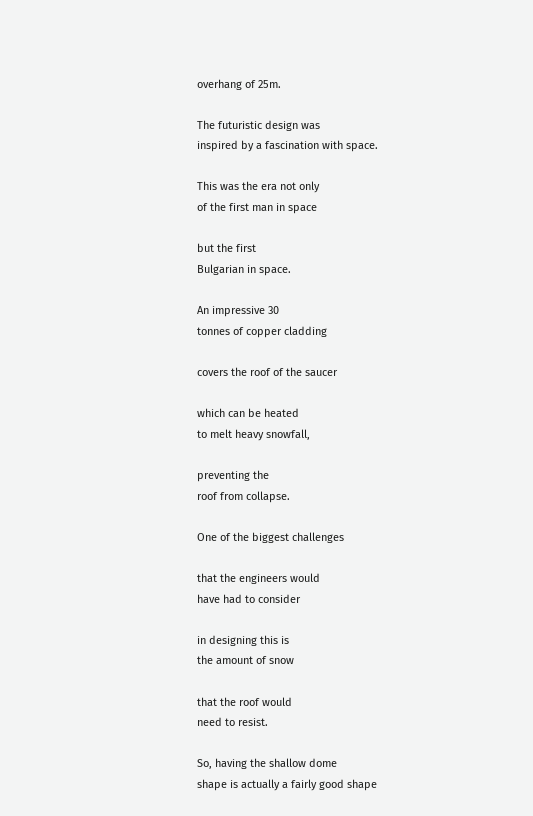overhang of 25m.

The futuristic design was
inspired by a fascination with space.

This was the era not only
of the first man in space

but the first
Bulgarian in space.

An impressive 30
tonnes of copper cladding

covers the roof of the saucer

which can be heated
to melt heavy snowfall,

preventing the
roof from collapse.

One of the biggest challenges

that the engineers would
have had to consider

in designing this is
the amount of snow

that the roof would
need to resist.

So, having the shallow dome
shape is actually a fairly good shape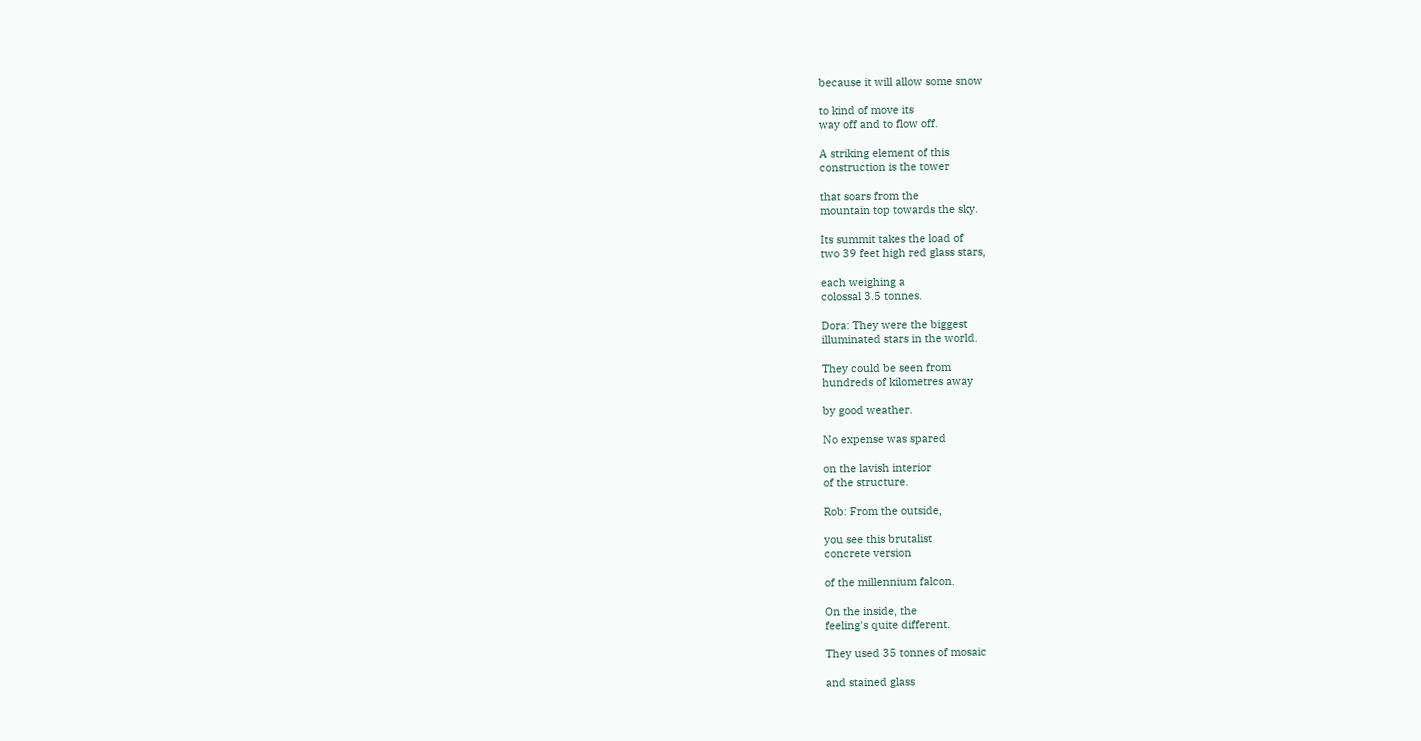because it will allow some snow

to kind of move its
way off and to flow off.

A striking element of this
construction is the tower

that soars from the
mountain top towards the sky.

Its summit takes the load of
two 39 feet high red glass stars,

each weighing a
colossal 3.5 tonnes.

Dora: They were the biggest
illuminated stars in the world.

They could be seen from
hundreds of kilometres away

by good weather.

No expense was spared

on the lavish interior
of the structure.

Rob: From the outside,

you see this brutalist
concrete version

of the millennium falcon.

On the inside, the
feeling's quite different.

They used 35 tonnes of mosaic

and stained glass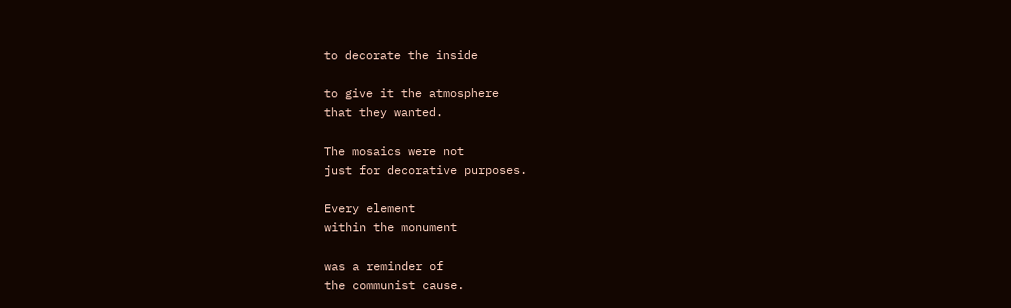to decorate the inside

to give it the atmosphere
that they wanted.

The mosaics were not
just for decorative purposes.

Every element
within the monument

was a reminder of
the communist cause.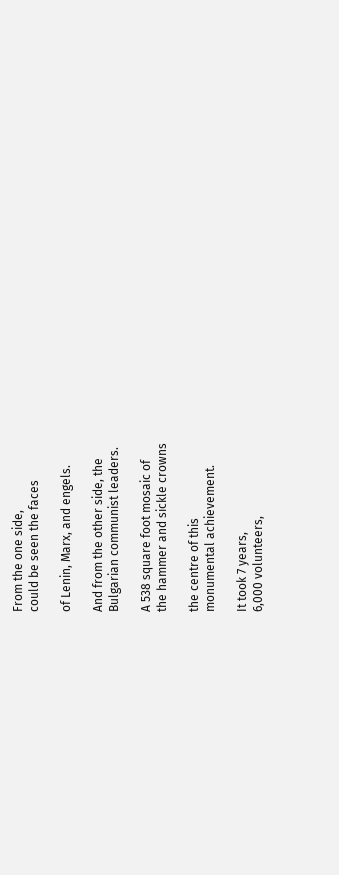From the one side,
could be seen the faces

of Lenin, Marx, and engels.

And from the other side, the
Bulgarian communist leaders.

A 538 square foot mosaic of
the hammer and sickle crowns

the centre of this
monumental achievement.

It took 7 years,
6,000 volunteers,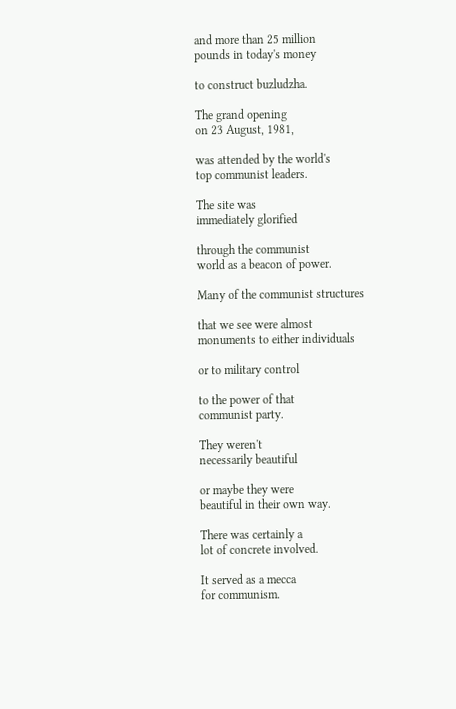and more than 25 million
pounds in today's money

to construct buzludzha.

The grand opening
on 23 August, 1981,

was attended by the world's
top communist leaders.

The site was
immediately glorified

through the communist
world as a beacon of power.

Many of the communist structures

that we see were almost
monuments to either individuals

or to military control

to the power of that
communist party.

They weren't
necessarily beautiful

or maybe they were
beautiful in their own way.

There was certainly a
lot of concrete involved.

It served as a mecca
for communism.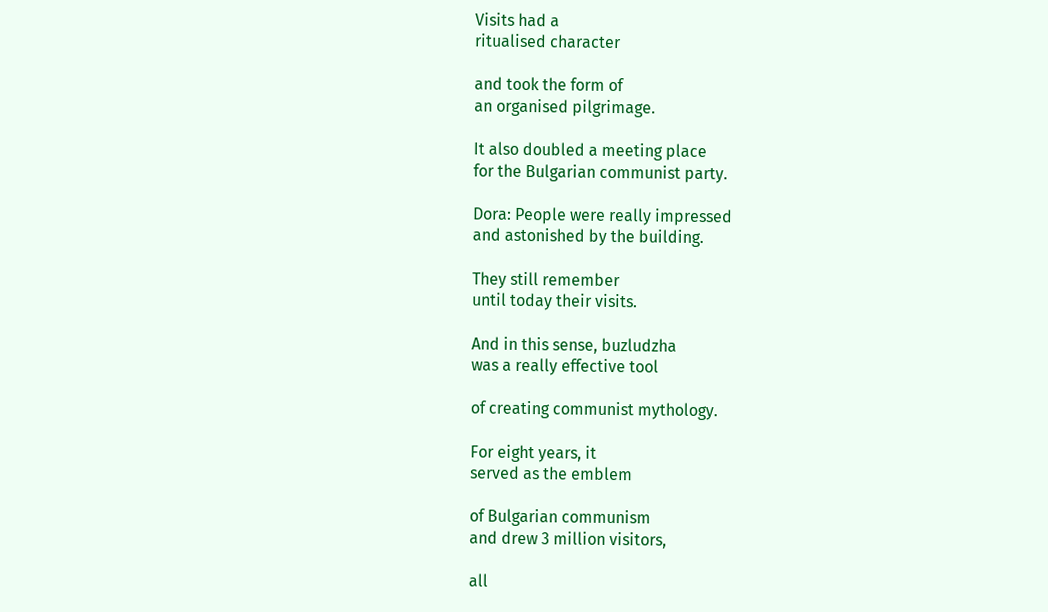Visits had a
ritualised character

and took the form of
an organised pilgrimage.

It also doubled a meeting place
for the Bulgarian communist party.

Dora: People were really impressed
and astonished by the building.

They still remember
until today their visits.

And in this sense, buzludzha
was a really effective tool

of creating communist mythology.

For eight years, it
served as the emblem

of Bulgarian communism
and drew 3 million visitors,

all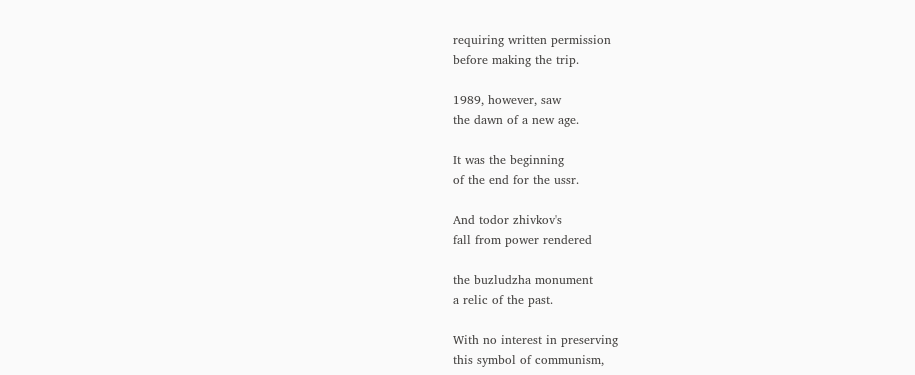requiring written permission
before making the trip.

1989, however, saw
the dawn of a new age.

It was the beginning
of the end for the ussr.

And todor zhivkov's
fall from power rendered

the buzludzha monument
a relic of the past.

With no interest in preserving
this symbol of communism,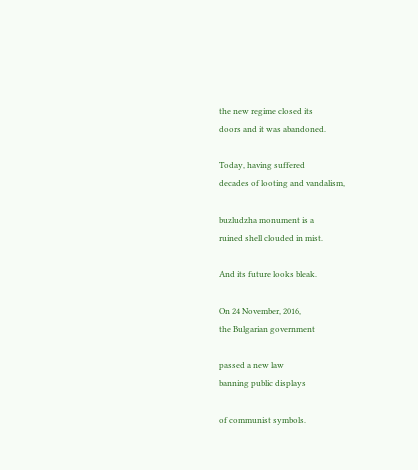the new regime closed its
doors and it was abandoned.

Today, having suffered
decades of looting and vandalism,

buzludzha monument is a
ruined shell clouded in mist.

And its future looks bleak.

On 24 November, 2016,
the Bulgarian government

passed a new law
banning public displays

of communist symbols.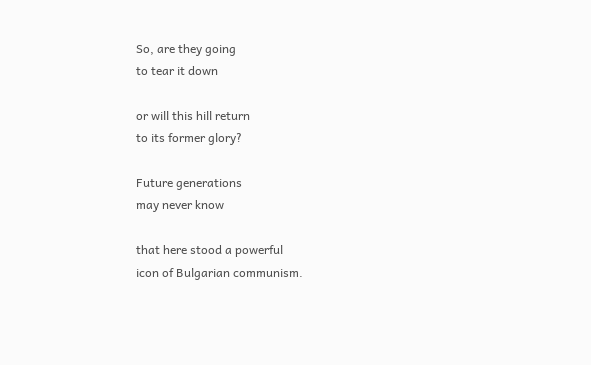So, are they going
to tear it down

or will this hill return
to its former glory?

Future generations
may never know

that here stood a powerful
icon of Bulgarian communism.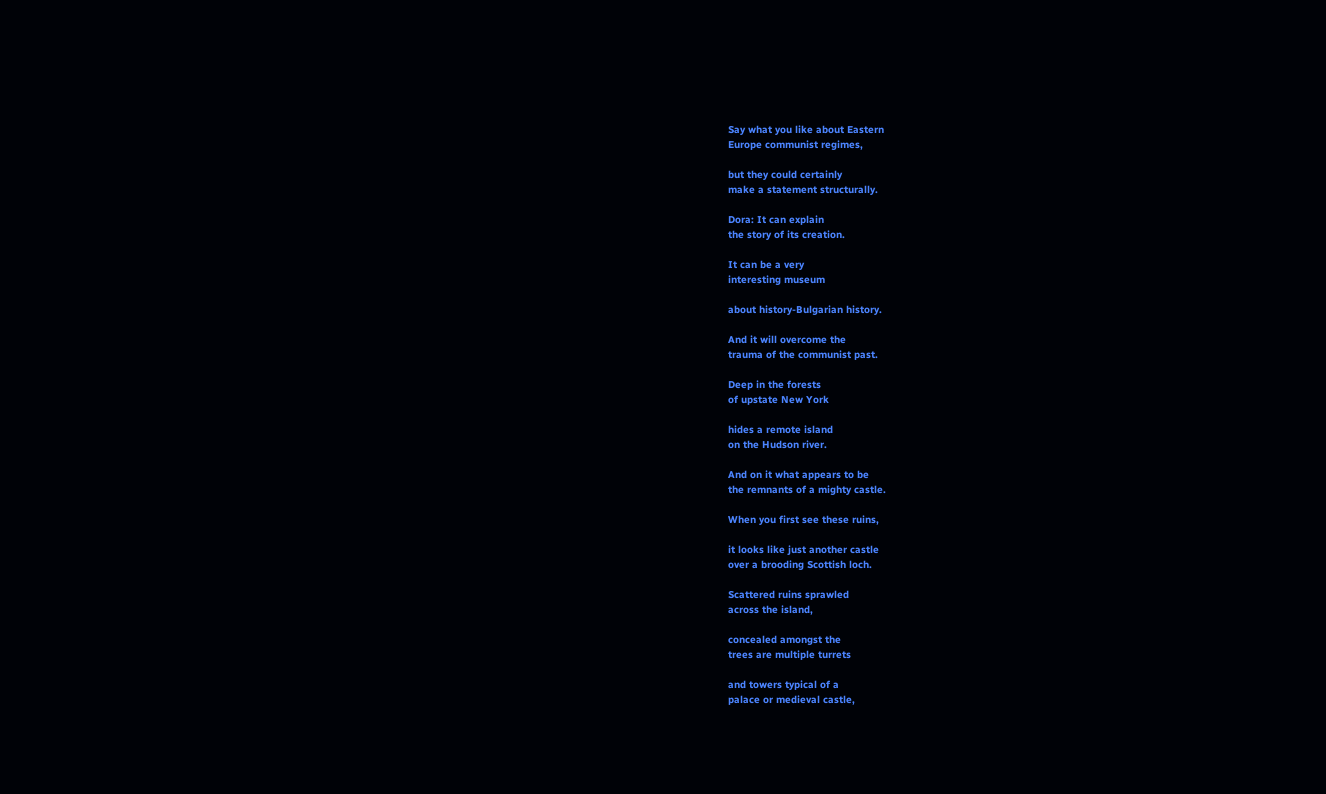Say what you like about Eastern
Europe communist regimes,

but they could certainly
make a statement structurally.

Dora: It can explain
the story of its creation.

It can be a very
interesting museum

about history-Bulgarian history.

And it will overcome the
trauma of the communist past.

Deep in the forests
of upstate New York

hides a remote island
on the Hudson river.

And on it what appears to be
the remnants of a mighty castle.

When you first see these ruins,

it looks like just another castle
over a brooding Scottish loch.

Scattered ruins sprawled
across the island,

concealed amongst the
trees are multiple turrets

and towers typical of a
palace or medieval castle,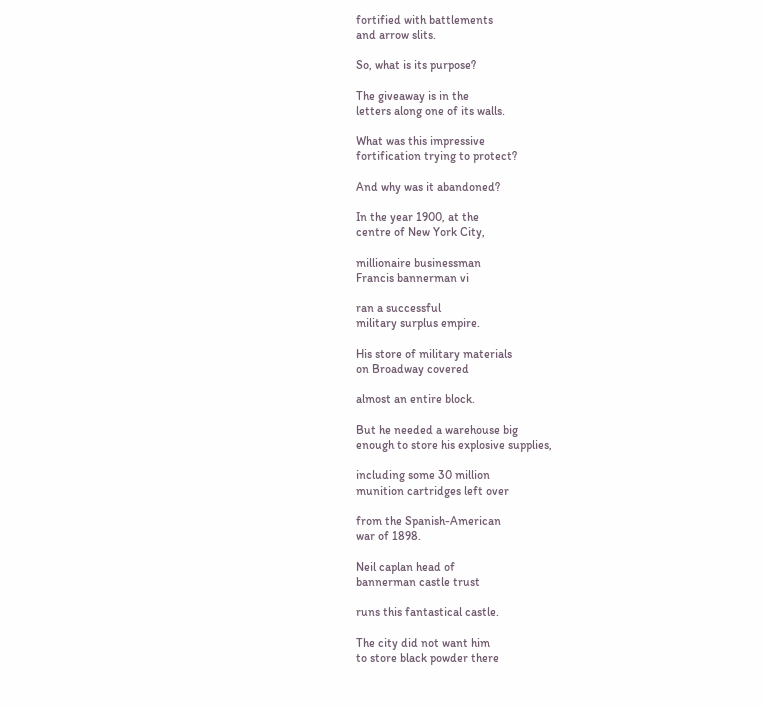fortified with battlements
and arrow slits.

So, what is its purpose?

The giveaway is in the
letters along one of its walls.

What was this impressive
fortification trying to protect?

And why was it abandoned?

In the year 1900, at the
centre of New York City,

millionaire businessman
Francis bannerman vi

ran a successful
military surplus empire.

His store of military materials
on Broadway covered

almost an entire block.

But he needed a warehouse big
enough to store his explosive supplies,

including some 30 million
munition cartridges left over

from the Spanish-American
war of 1898.

Neil caplan head of
bannerman castle trust

runs this fantastical castle.

The city did not want him
to store black powder there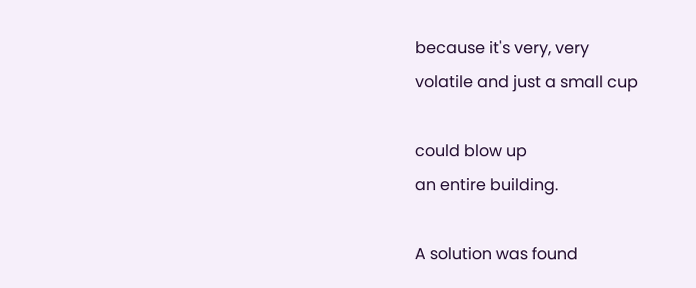because it's very, very
volatile and just a small cup

could blow up
an entire building.

A solution was found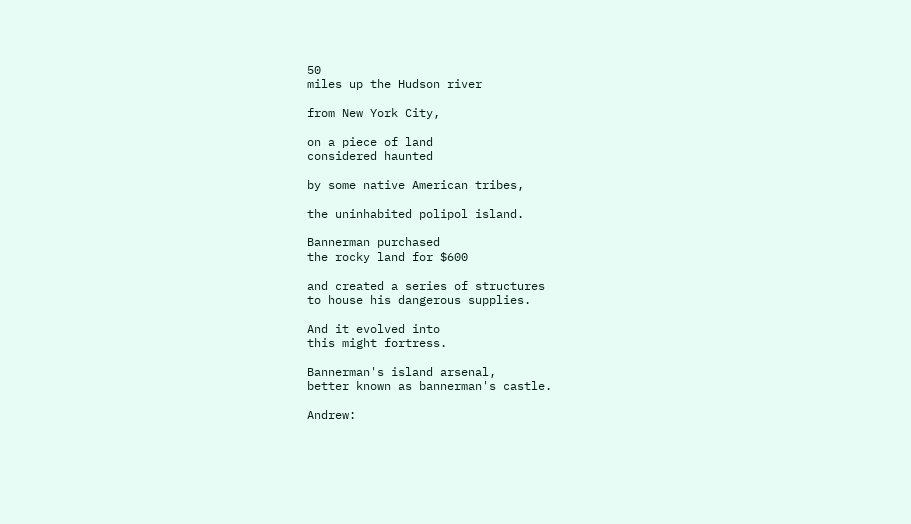50
miles up the Hudson river

from New York City,

on a piece of land
considered haunted

by some native American tribes,

the uninhabited polipol island.

Bannerman purchased
the rocky land for $600

and created a series of structures
to house his dangerous supplies.

And it evolved into
this might fortress.

Bannerman's island arsenal,
better known as bannerman's castle.

Andrew: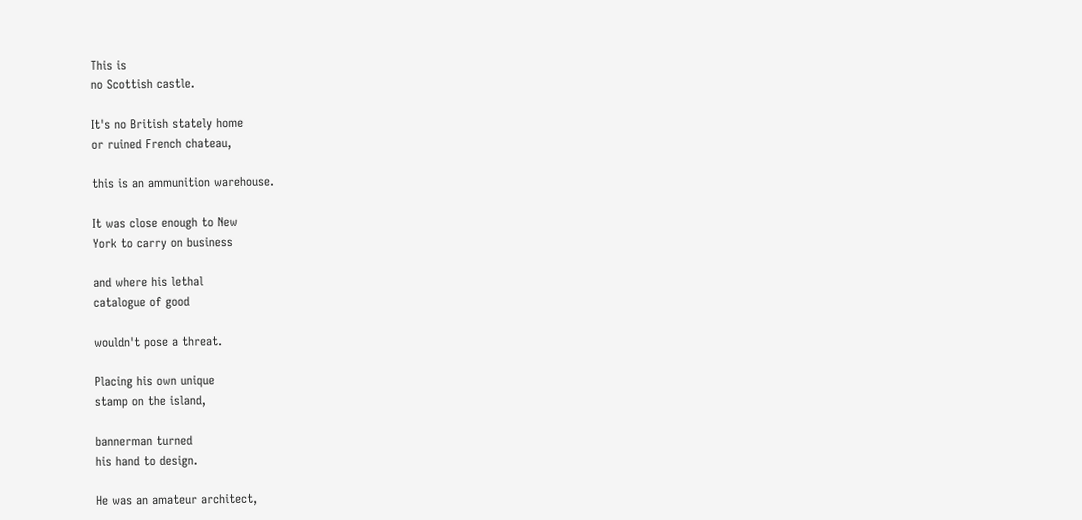This is
no Scottish castle.

It's no British stately home
or ruined French chateau,

this is an ammunition warehouse.

It was close enough to New
York to carry on business

and where his lethal
catalogue of good

wouldn't pose a threat.

Placing his own unique
stamp on the island,

bannerman turned
his hand to design.

He was an amateur architect,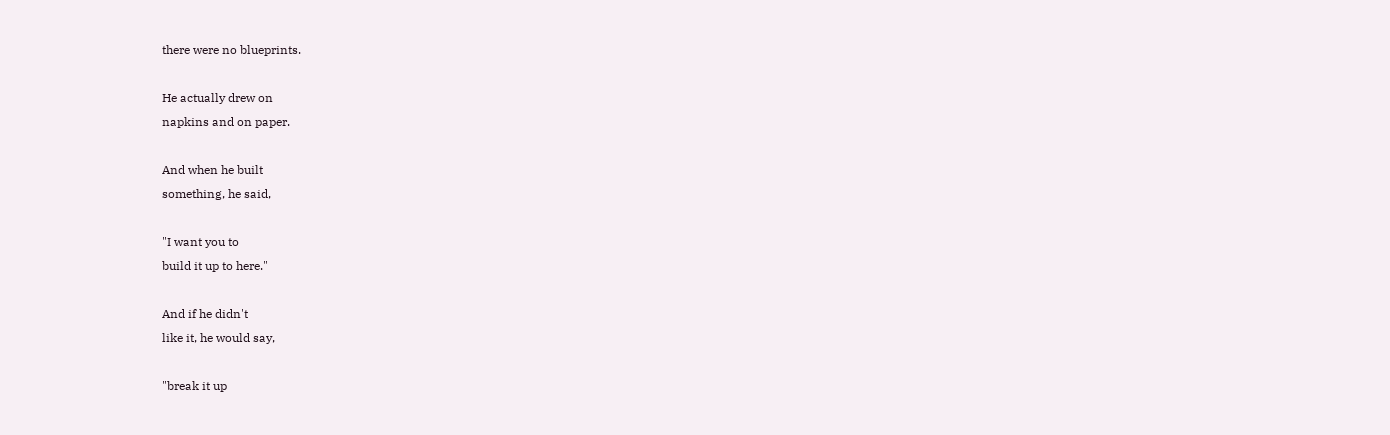there were no blueprints.

He actually drew on
napkins and on paper.

And when he built
something, he said,

"I want you to
build it up to here."

And if he didn't
like it, he would say,

"break it up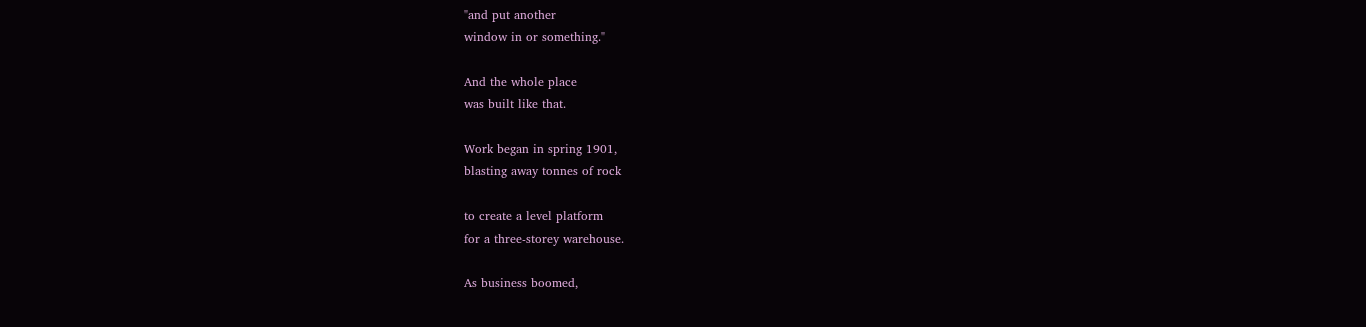"and put another
window in or something."

And the whole place
was built like that.

Work began in spring 1901,
blasting away tonnes of rock

to create a level platform
for a three-storey warehouse.

As business boomed,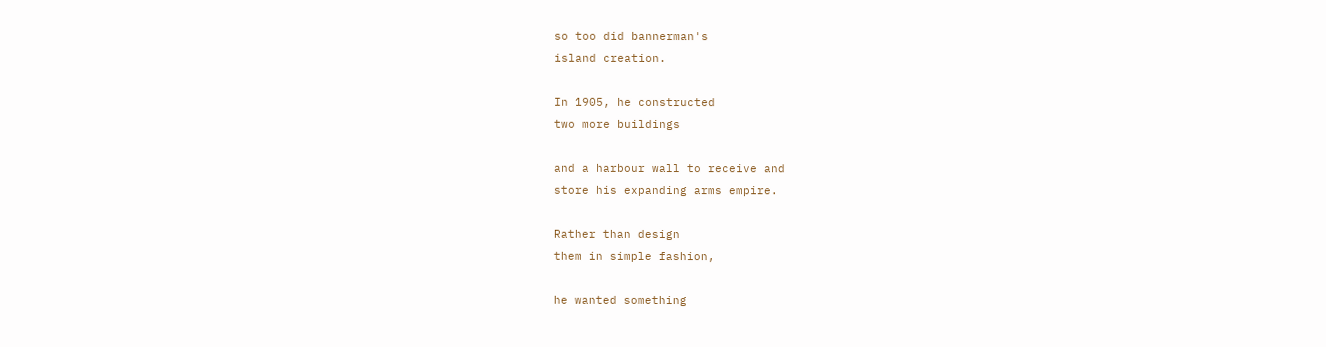so too did bannerman's
island creation.

In 1905, he constructed
two more buildings

and a harbour wall to receive and
store his expanding arms empire.

Rather than design
them in simple fashion,

he wanted something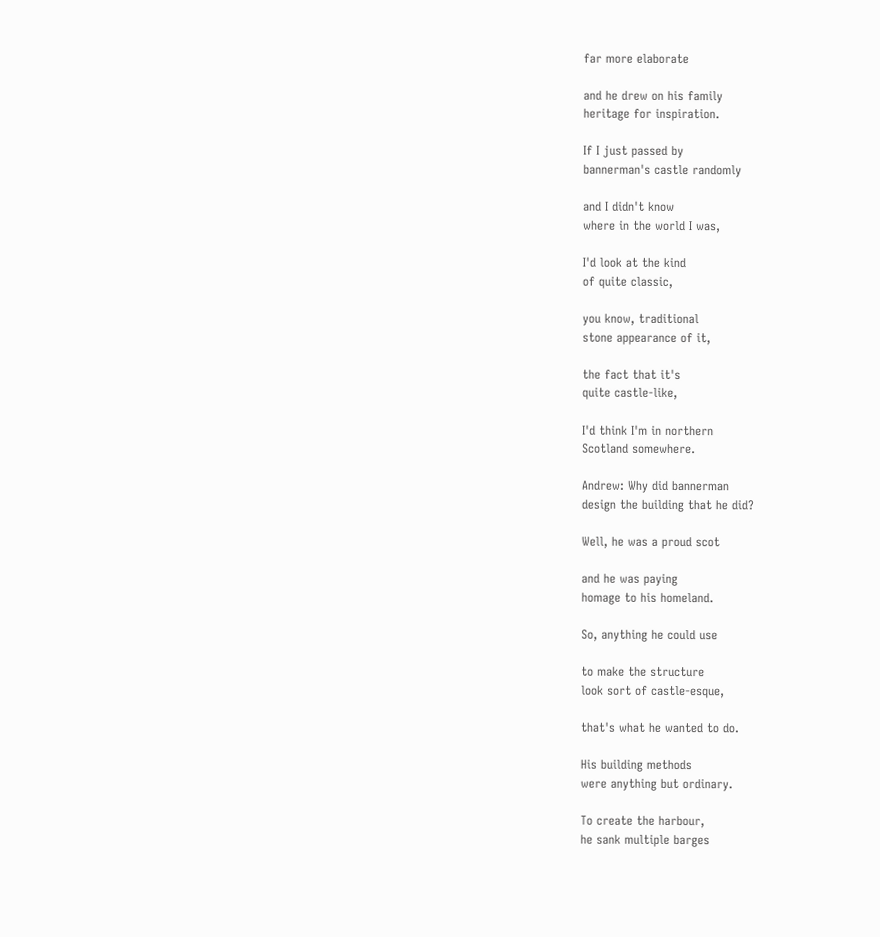far more elaborate

and he drew on his family
heritage for inspiration.

If I just passed by
bannerman's castle randomly

and I didn't know
where in the world I was,

I'd look at the kind
of quite classic,

you know, traditional
stone appearance of it,

the fact that it's
quite castle-like,

I'd think I'm in northern
Scotland somewhere.

Andrew: Why did bannerman
design the building that he did?

Well, he was a proud scot

and he was paying
homage to his homeland.

So, anything he could use

to make the structure
look sort of castle-esque,

that's what he wanted to do.

His building methods
were anything but ordinary.

To create the harbour,
he sank multiple barges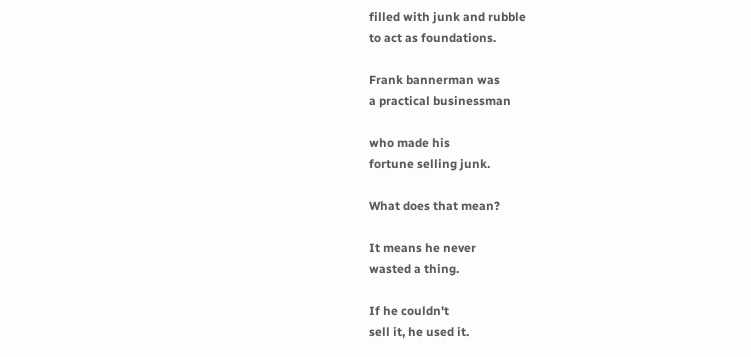filled with junk and rubble
to act as foundations.

Frank bannerman was
a practical businessman

who made his
fortune selling junk.

What does that mean?

It means he never
wasted a thing.

If he couldn't
sell it, he used it.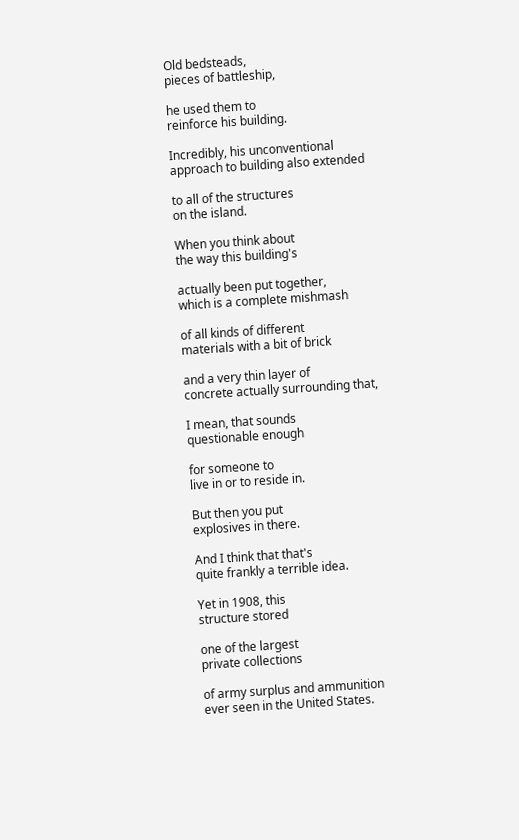Old bedsteads,
pieces of battleship,

he used them to
reinforce his building.

Incredibly, his unconventional
approach to building also extended

to all of the structures
on the island.

When you think about
the way this building's

actually been put together,
which is a complete mishmash

of all kinds of different
materials with a bit of brick

and a very thin layer of
concrete actually surrounding that,

I mean, that sounds
questionable enough

for someone to
live in or to reside in.

But then you put
explosives in there.

And I think that that's
quite frankly a terrible idea.

Yet in 1908, this
structure stored

one of the largest
private collections

of army surplus and ammunition
ever seen in the United States.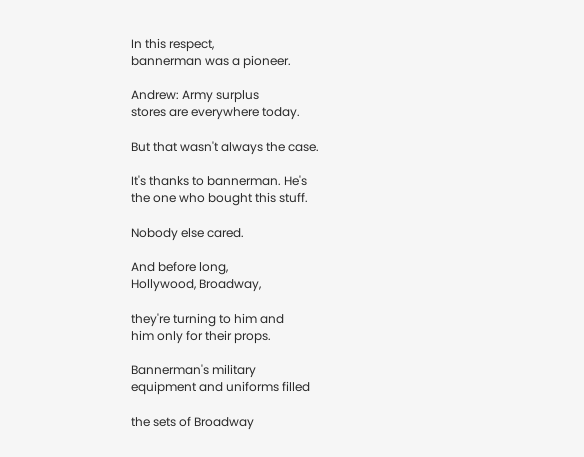In this respect,
bannerman was a pioneer.

Andrew: Army surplus
stores are everywhere today.

But that wasn't always the case.

It's thanks to bannerman. He's
the one who bought this stuff.

Nobody else cared.

And before long,
Hollywood, Broadway,

they're turning to him and
him only for their props.

Bannerman's military
equipment and uniforms filled

the sets of Broadway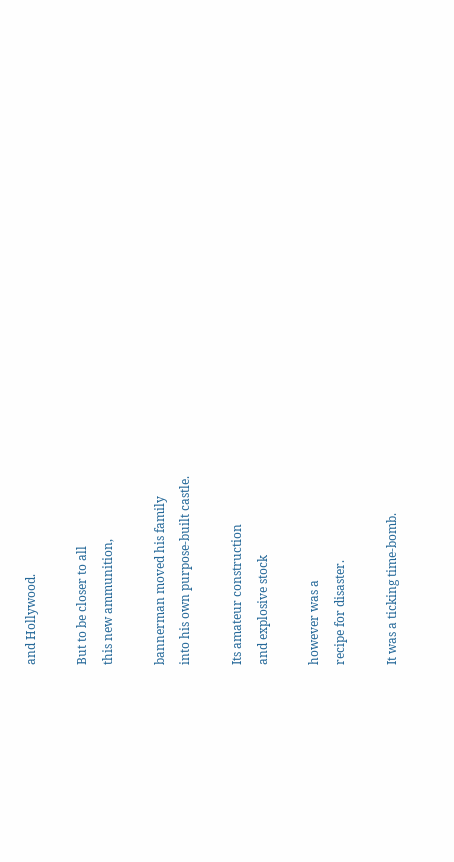and Hollywood.

But to be closer to all
this new ammunition,

bannerman moved his family
into his own purpose-built castle.

Its amateur construction
and explosive stock

however was a
recipe for disaster.

It was a ticking time-bomb.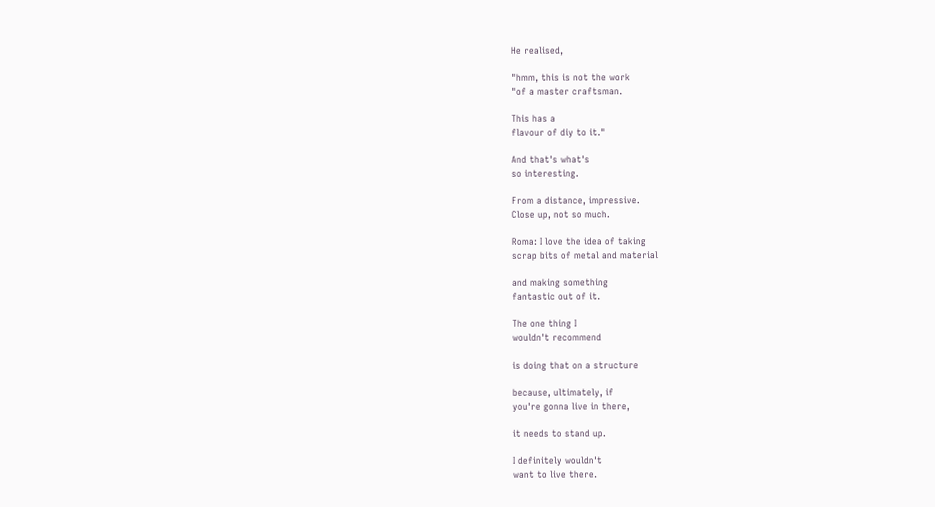He realised,

"hmm, this is not the work
"of a master craftsman.

This has a
flavour of diy to it."

And that's what's
so interesting.

From a distance, impressive.
Close up, not so much.

Roma: I love the idea of taking
scrap bits of metal and material

and making something
fantastic out of it.

The one thing I
wouldn't recommend

is doing that on a structure

because, ultimately, if
you're gonna live in there,

it needs to stand up.

I definitely wouldn't
want to live there.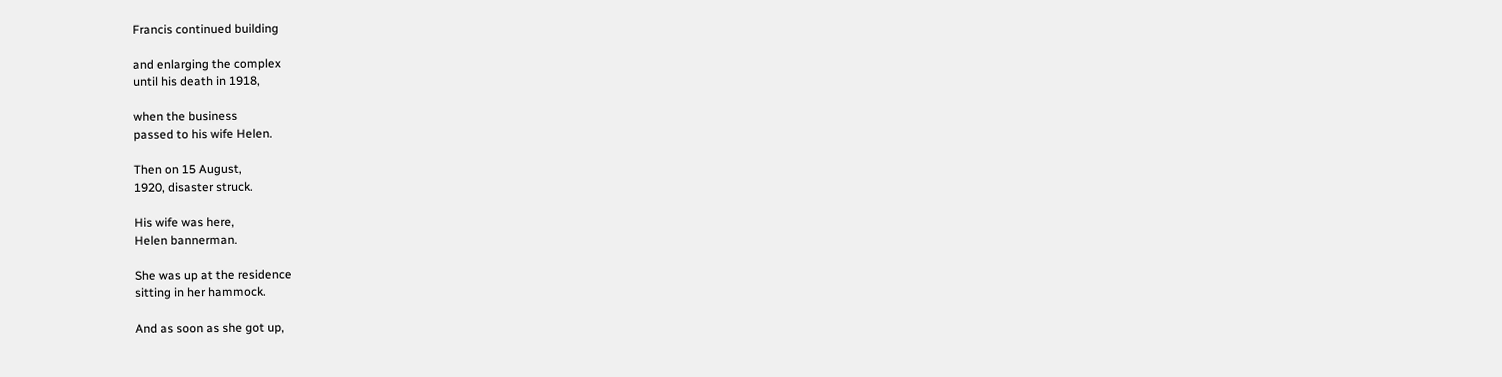Francis continued building

and enlarging the complex
until his death in 1918,

when the business
passed to his wife Helen.

Then on 15 August,
1920, disaster struck.

His wife was here,
Helen bannerman.

She was up at the residence
sitting in her hammock.

And as soon as she got up,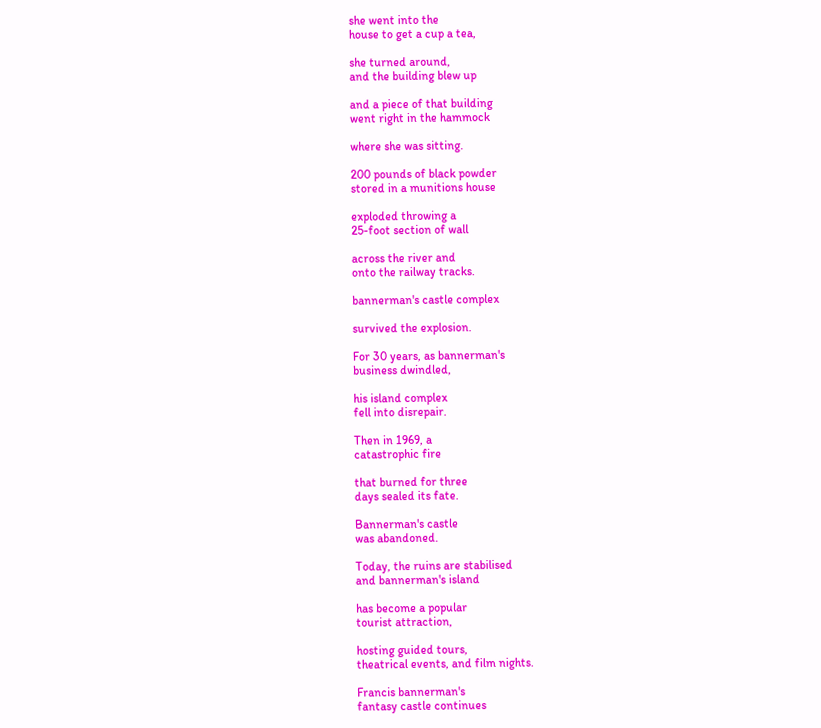she went into the
house to get a cup a tea,

she turned around,
and the building blew up

and a piece of that building
went right in the hammock

where she was sitting.

200 pounds of black powder
stored in a munitions house

exploded throwing a
25-foot section of wall

across the river and
onto the railway tracks.

bannerman's castle complex

survived the explosion.

For 30 years, as bannerman's
business dwindled,

his island complex
fell into disrepair.

Then in 1969, a
catastrophic fire

that burned for three
days sealed its fate.

Bannerman's castle
was abandoned.

Today, the ruins are stabilised
and bannerman's island

has become a popular
tourist attraction,

hosting guided tours,
theatrical events, and film nights.

Francis bannerman's
fantasy castle continues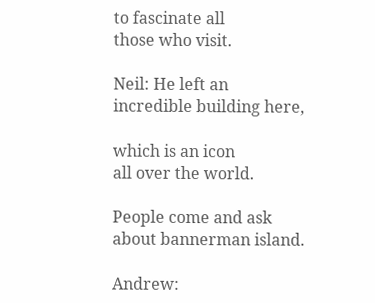to fascinate all
those who visit.

Neil: He left an
incredible building here,

which is an icon
all over the world.

People come and ask
about bannerman island.

Andrew: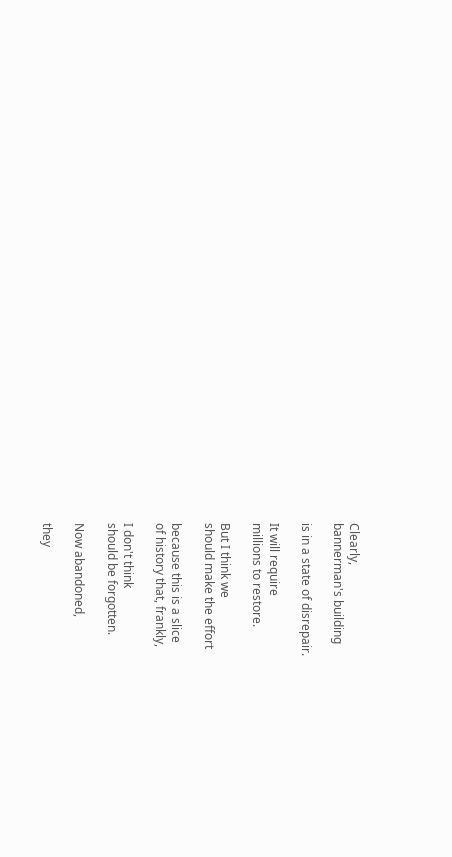Clearly,
bannerman's building

is in a state of disrepair.

It will require
millions to restore.

But I think we
should make the effort

because this is a slice
of history that, frankly,

I don't think
should be forgotten.

Now abandoned,

they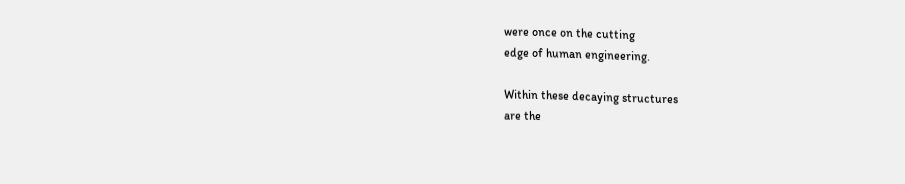were once on the cutting
edge of human engineering.

Within these decaying structures
are the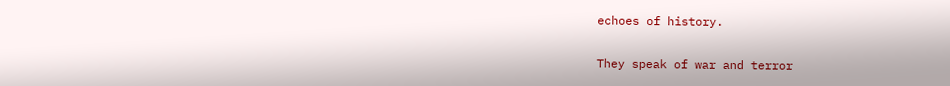echoes of history.

They speak of war and terror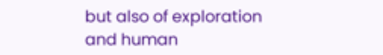but also of exploration
and human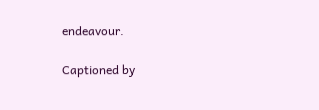endeavour.

Captioned by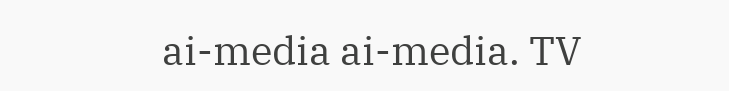ai-media ai-media. TV